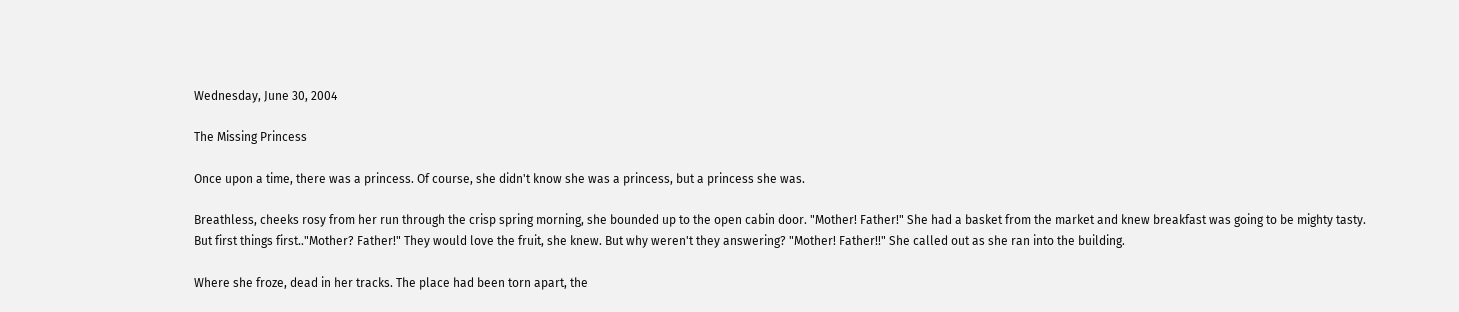Wednesday, June 30, 2004

The Missing Princess

Once upon a time, there was a princess. Of course, she didn't know she was a princess, but a princess she was.

Breathless, cheeks rosy from her run through the crisp spring morning, she bounded up to the open cabin door. "Mother! Father!" She had a basket from the market and knew breakfast was going to be mighty tasty. But first things first.."Mother? Father!" They would love the fruit, she knew. But why weren't they answering? "Mother! Father!!" She called out as she ran into the building.

Where she froze, dead in her tracks. The place had been torn apart, the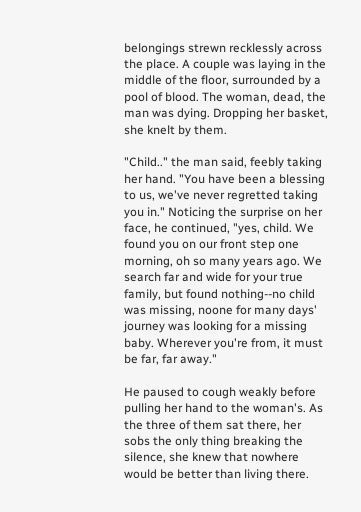belongings strewn recklessly across the place. A couple was laying in the middle of the floor, surrounded by a pool of blood. The woman, dead, the man was dying. Dropping her basket, she knelt by them.

"Child.." the man said, feebly taking her hand. "You have been a blessing to us, we've never regretted taking you in." Noticing the surprise on her face, he continued, "yes, child. We found you on our front step one morning, oh so many years ago. We search far and wide for your true family, but found nothing--no child was missing, noone for many days' journey was looking for a missing baby. Wherever you're from, it must be far, far away."

He paused to cough weakly before pulling her hand to the woman's. As the three of them sat there, her sobs the only thing breaking the silence, she knew that nowhere would be better than living there.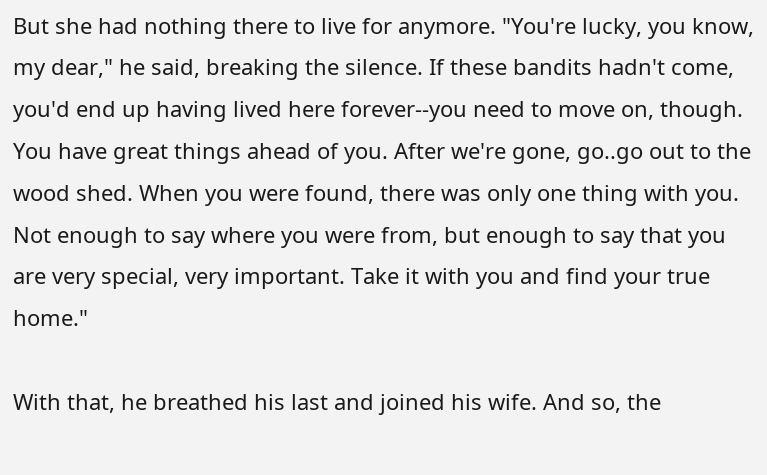But she had nothing there to live for anymore. "You're lucky, you know, my dear," he said, breaking the silence. If these bandits hadn't come, you'd end up having lived here forever--you need to move on, though. You have great things ahead of you. After we're gone, go..go out to the wood shed. When you were found, there was only one thing with you. Not enough to say where you were from, but enough to say that you are very special, very important. Take it with you and find your true home."

With that, he breathed his last and joined his wife. And so, the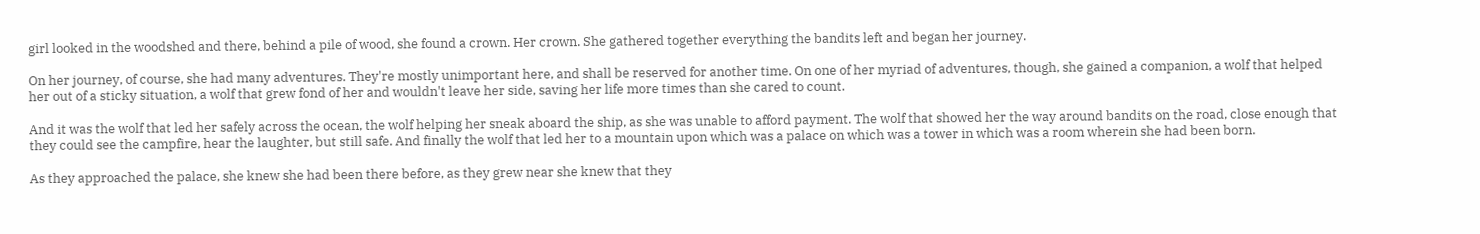girl looked in the woodshed and there, behind a pile of wood, she found a crown. Her crown. She gathered together everything the bandits left and began her journey.

On her journey, of course, she had many adventures. They're mostly unimportant here, and shall be reserved for another time. On one of her myriad of adventures, though, she gained a companion, a wolf that helped her out of a sticky situation, a wolf that grew fond of her and wouldn't leave her side, saving her life more times than she cared to count.

And it was the wolf that led her safely across the ocean, the wolf helping her sneak aboard the ship, as she was unable to afford payment. The wolf that showed her the way around bandits on the road, close enough that they could see the campfire, hear the laughter, but still safe. And finally the wolf that led her to a mountain upon which was a palace on which was a tower in which was a room wherein she had been born.

As they approached the palace, she knew she had been there before, as they grew near she knew that they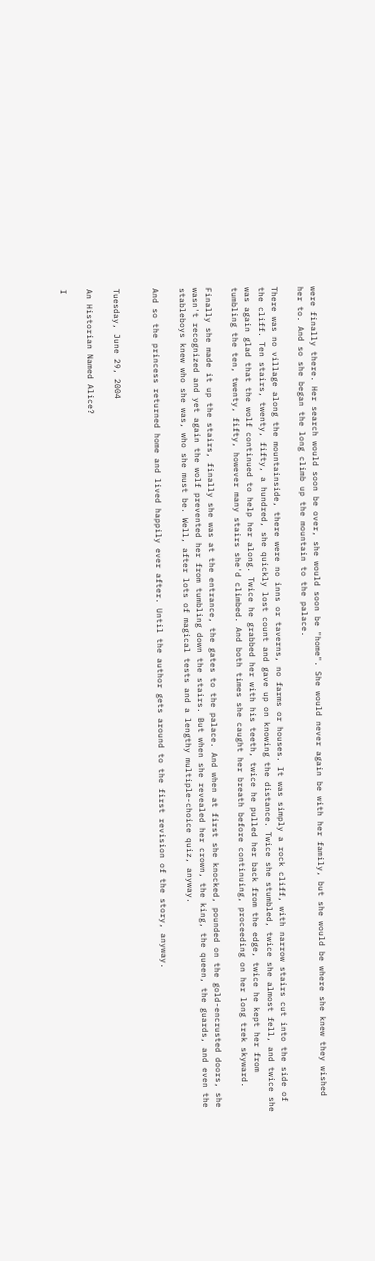were finally there. Her search would soon be over, she would soon be "home". She would never again be with her family, but she would be where she knew they wished her to. And so she began the long climb up the mountain to the palace.

There was no village along the mountainside, there were no inns or taverns, no farms or houses. It was simply a rock cliff, with narrow stairs cut into the side of the cliff. Ten stairs, twenty, fifty, a hundred, she quickly lost count and gave up on knowing the distance. Twice she stumbled, twice she almost fell, and twice she was again glad that the wolf continued to help her along. Twice he grabbed her with his teeth, twice he pulled her back from the edge, twice he kept her from tumbling the ten, twenty, fifty, however many stairs she'd climbed. And both times she caught her breath before continuing, proceeding on her long trek skyward.

Finally she made it up the stairs, finally she was at the entrance, the gates to the palace. And when at first she knocked, pounded on the gold-encrusted doors, she wasn't recognized and yet again the wolf prevented her from tumbling down the stairs. But when she revealed her crown, the king, the queen, the guards, and even the stableboys knew who she was, who she must be. Well, after lots of magical tests and a lengthy multiple-choice quiz, anyway.

And so the princess returned home and lived happily ever after. Until the author gets around to the first revision of the story, anyway.


Tuesday, June 29, 2004

An Historian Named Alice?

I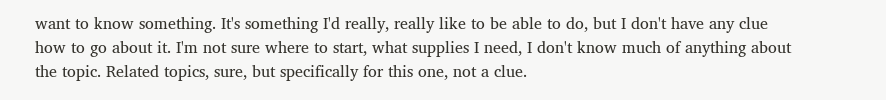want to know something. It's something I'd really, really like to be able to do, but I don't have any clue how to go about it. I'm not sure where to start, what supplies I need, I don't know much of anything about the topic. Related topics, sure, but specifically for this one, not a clue.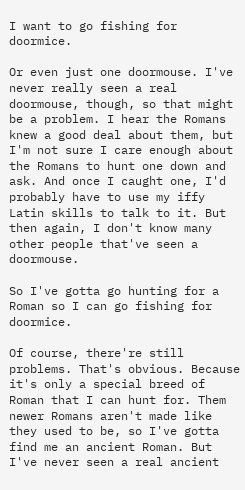I want to go fishing for doormice.

Or even just one doormouse. I've never really seen a real doormouse, though, so that might be a problem. I hear the Romans knew a good deal about them, but I'm not sure I care enough about the Romans to hunt one down and ask. And once I caught one, I'd probably have to use my iffy Latin skills to talk to it. But then again, I don't know many other people that've seen a doormouse.

So I've gotta go hunting for a Roman so I can go fishing for doormice.

Of course, there're still problems. That's obvious. Because it's only a special breed of Roman that I can hunt for. Them newer Romans aren't made like they used to be, so I've gotta find me an ancient Roman. But I've never seen a real ancient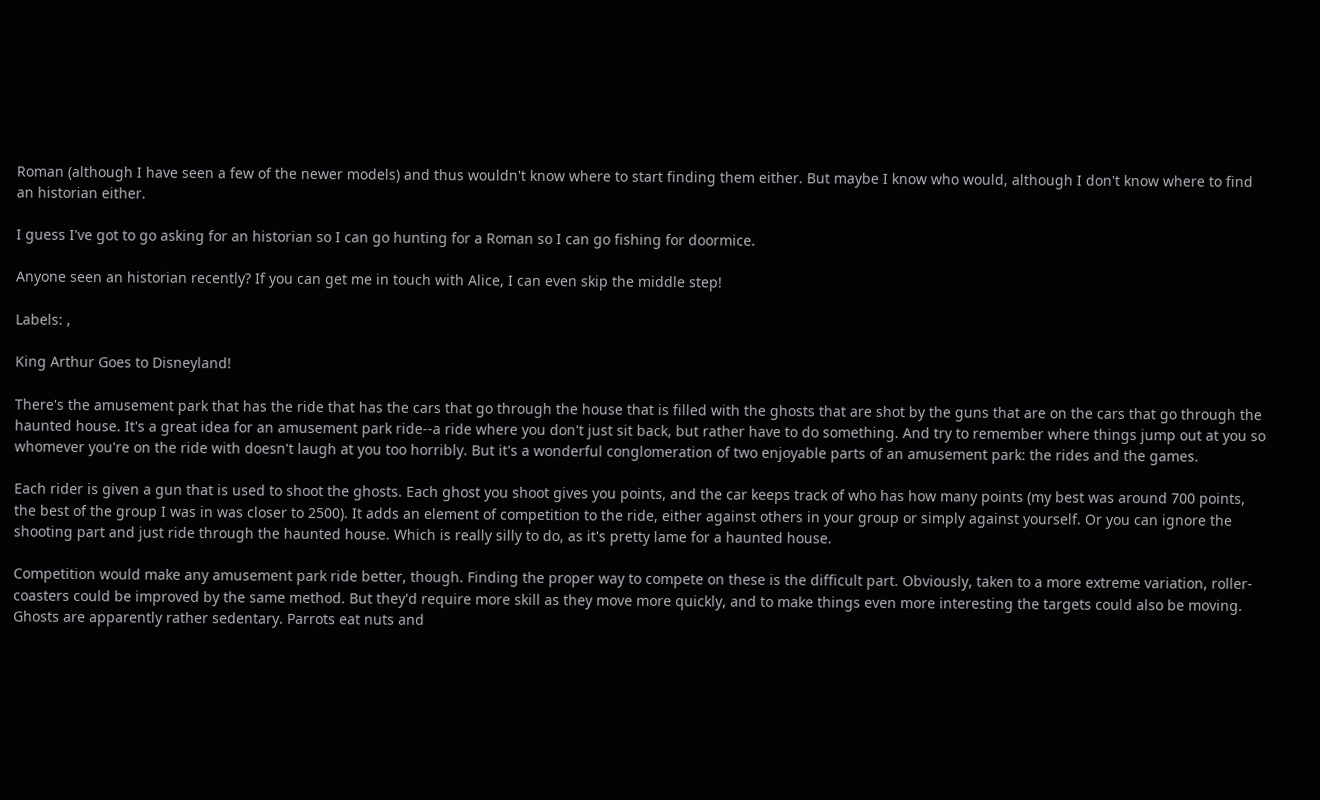Roman (although I have seen a few of the newer models) and thus wouldn't know where to start finding them either. But maybe I know who would, although I don't know where to find an historian either.

I guess I've got to go asking for an historian so I can go hunting for a Roman so I can go fishing for doormice.

Anyone seen an historian recently? If you can get me in touch with Alice, I can even skip the middle step!

Labels: ,

King Arthur Goes to Disneyland!

There's the amusement park that has the ride that has the cars that go through the house that is filled with the ghosts that are shot by the guns that are on the cars that go through the haunted house. It's a great idea for an amusement park ride--a ride where you don't just sit back, but rather have to do something. And try to remember where things jump out at you so whomever you're on the ride with doesn't laugh at you too horribly. But it's a wonderful conglomeration of two enjoyable parts of an amusement park: the rides and the games.

Each rider is given a gun that is used to shoot the ghosts. Each ghost you shoot gives you points, and the car keeps track of who has how many points (my best was around 700 points, the best of the group I was in was closer to 2500). It adds an element of competition to the ride, either against others in your group or simply against yourself. Or you can ignore the shooting part and just ride through the haunted house. Which is really silly to do, as it's pretty lame for a haunted house.

Competition would make any amusement park ride better, though. Finding the proper way to compete on these is the difficult part. Obviously, taken to a more extreme variation, roller-coasters could be improved by the same method. But they'd require more skill as they move more quickly, and to make things even more interesting the targets could also be moving. Ghosts are apparently rather sedentary. Parrots eat nuts and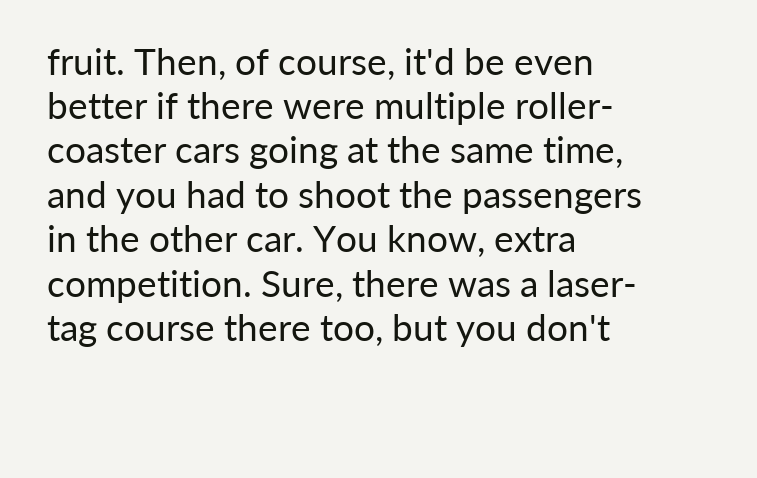fruit. Then, of course, it'd be even better if there were multiple roller-coaster cars going at the same time, and you had to shoot the passengers in the other car. You know, extra competition. Sure, there was a laser-tag course there too, but you don't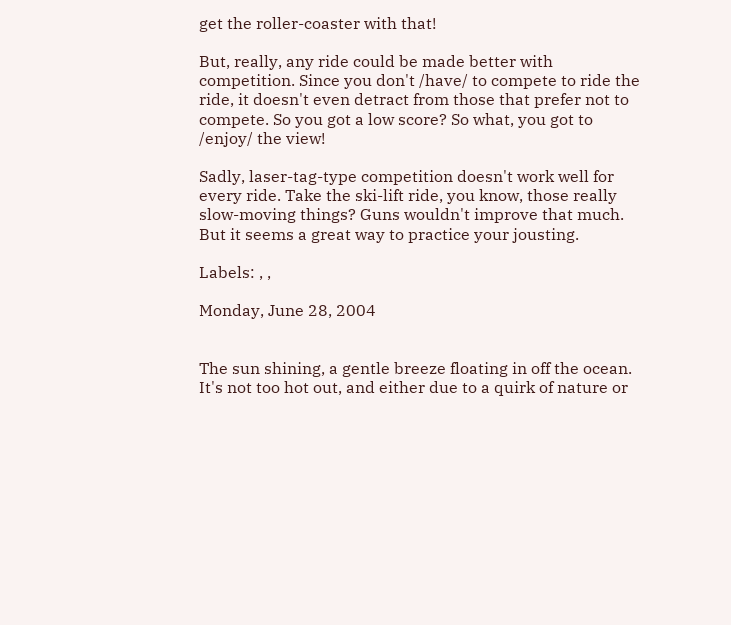get the roller-coaster with that!

But, really, any ride could be made better with competition. Since you don't /have/ to compete to ride the ride, it doesn't even detract from those that prefer not to compete. So you got a low score? So what, you got to /enjoy/ the view!

Sadly, laser-tag-type competition doesn't work well for every ride. Take the ski-lift ride, you know, those really slow-moving things? Guns wouldn't improve that much. But it seems a great way to practice your jousting.

Labels: , ,

Monday, June 28, 2004


The sun shining, a gentle breeze floating in off the ocean. It's not too hot out, and either due to a quirk of nature or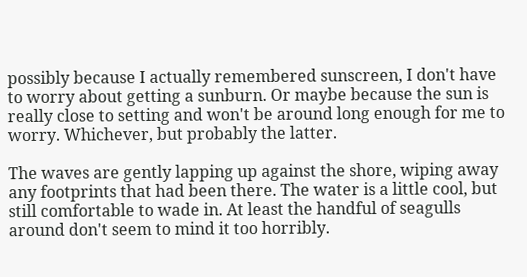possibly because I actually remembered sunscreen, I don't have to worry about getting a sunburn. Or maybe because the sun is really close to setting and won't be around long enough for me to worry. Whichever, but probably the latter.

The waves are gently lapping up against the shore, wiping away any footprints that had been there. The water is a little cool, but still comfortable to wade in. At least the handful of seagulls around don't seem to mind it too horribly.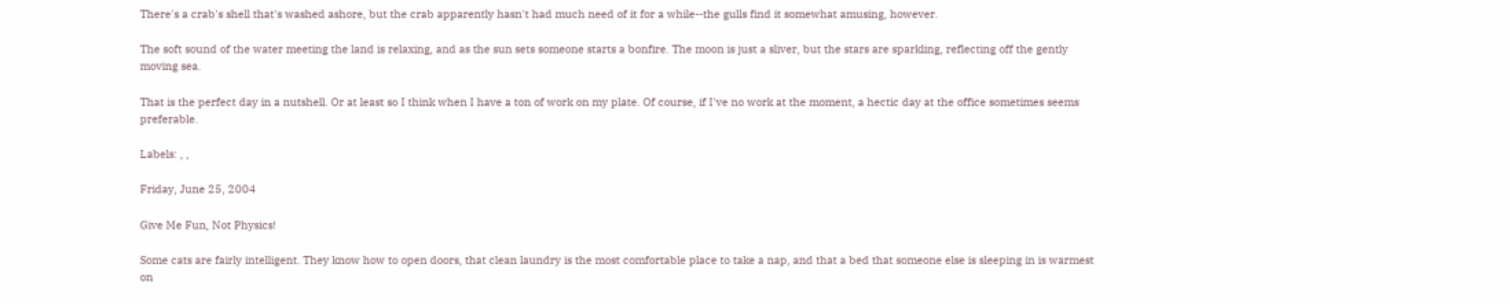There's a crab's shell that's washed ashore, but the crab apparently hasn't had much need of it for a while--the gulls find it somewhat amusing, however.

The soft sound of the water meeting the land is relaxing, and as the sun sets someone starts a bonfire. The moon is just a sliver, but the stars are sparkling, reflecting off the gently moving sea.

That is the perfect day in a nutshell. Or at least so I think when I have a ton of work on my plate. Of course, if I've no work at the moment, a hectic day at the office sometimes seems preferable.

Labels: , ,

Friday, June 25, 2004

Give Me Fun, Not Physics!

Some cats are fairly intelligent. They know how to open doors, that clean laundry is the most comfortable place to take a nap, and that a bed that someone else is sleeping in is warmest on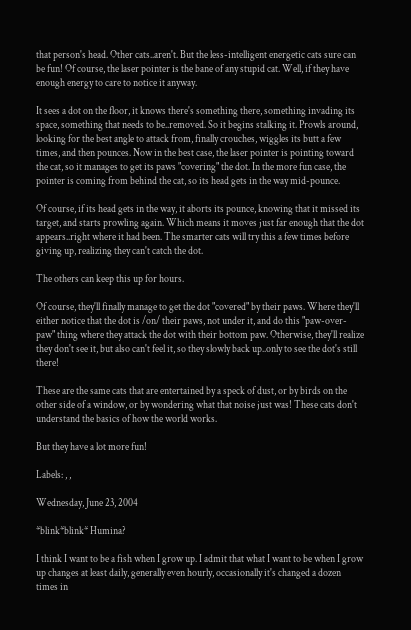that person's head. Other cats..aren't. But the less-intelligent energetic cats sure can be fun! Of course, the laser pointer is the bane of any stupid cat. Well, if they have enough energy to care to notice it anyway.

It sees a dot on the floor, it knows there's something there, something invading its space, something that needs to be..removed. So it begins stalking it. Prowls around, looking for the best angle to attack from, finally crouches, wiggles its butt a few times, and then pounces. Now in the best case, the laser pointer is pointing toward the cat, so it manages to get its paws "covering" the dot. In the more fun case, the pointer is coming from behind the cat, so its head gets in the way mid-pounce.

Of course, if its head gets in the way, it aborts its pounce, knowing that it missed its target, and starts prowling again. Which means it moves just far enough that the dot appears..right where it had been. The smarter cats will try this a few times before giving up, realizing they can't catch the dot.

The others can keep this up for hours.

Of course, they'll finally manage to get the dot "covered" by their paws. Where they'll either notice that the dot is /on/ their paws, not under it, and do this "paw-over-paw" thing where they attack the dot with their bottom paw. Otherwise, they'll realize they don't see it, but also can't feel it, so they slowly back up..only to see the dot's still there!

These are the same cats that are entertained by a speck of dust, or by birds on the other side of a window, or by wondering what that noise just was! These cats don't understand the basics of how the world works.

But they have a lot more fun!

Labels: , ,

Wednesday, June 23, 2004

*blink*blink* Humina?

I think I want to be a fish when I grow up. I admit that what I want to be when I grow up changes at least daily, generally even hourly, occasionally it's changed a dozen times in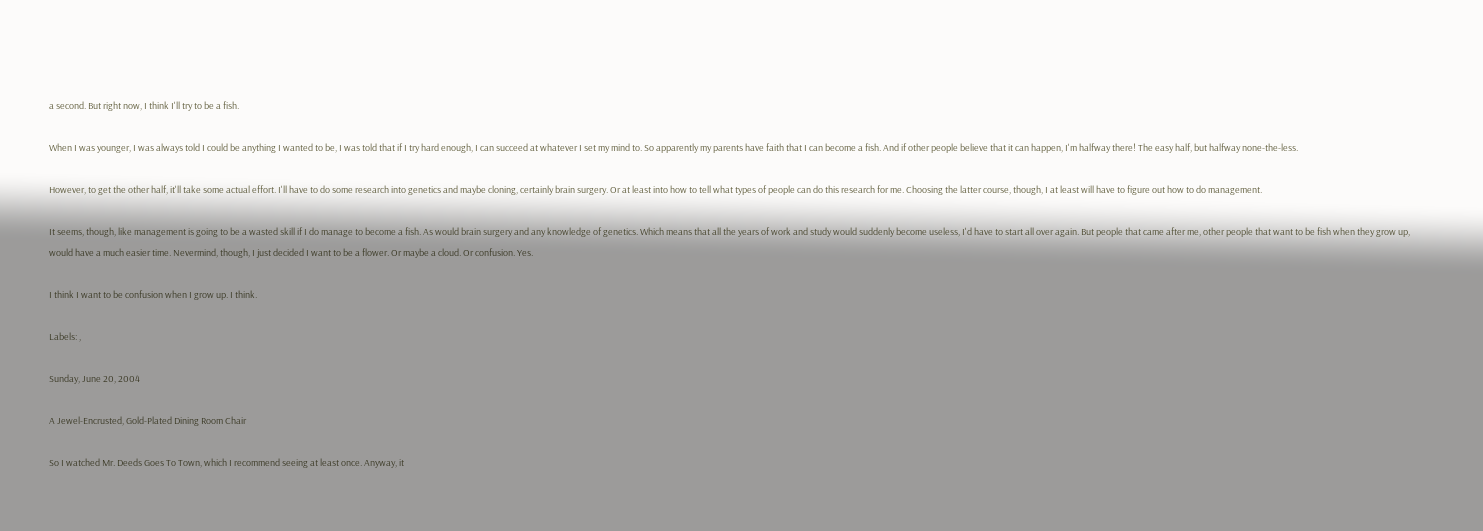a second. But right now, I think I'll try to be a fish.

When I was younger, I was always told I could be anything I wanted to be, I was told that if I try hard enough, I can succeed at whatever I set my mind to. So apparently my parents have faith that I can become a fish. And if other people believe that it can happen, I'm halfway there! The easy half, but halfway none-the-less.

However, to get the other half, it'll take some actual effort. I'll have to do some research into genetics and maybe cloning, certainly brain surgery. Or at least into how to tell what types of people can do this research for me. Choosing the latter course, though, I at least will have to figure out how to do management.

It seems, though, like management is going to be a wasted skill if I do manage to become a fish. As would brain surgery and any knowledge of genetics. Which means that all the years of work and study would suddenly become useless, I'd have to start all over again. But people that came after me, other people that want to be fish when they grow up, would have a much easier time. Nevermind, though, I just decided I want to be a flower. Or maybe a cloud. Or confusion. Yes.

I think I want to be confusion when I grow up. I think.

Labels: ,

Sunday, June 20, 2004

A Jewel-Encrusted, Gold-Plated Dining Room Chair

So I watched Mr. Deeds Goes To Town, which I recommend seeing at least once. Anyway, it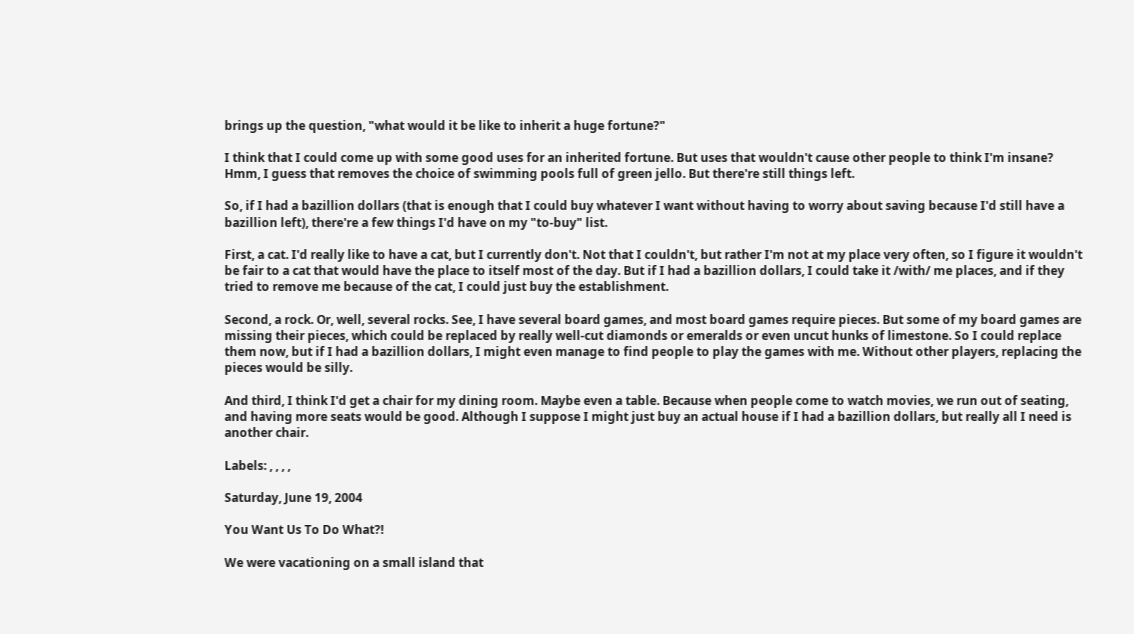brings up the question, "what would it be like to inherit a huge fortune?"

I think that I could come up with some good uses for an inherited fortune. But uses that wouldn't cause other people to think I'm insane? Hmm, I guess that removes the choice of swimming pools full of green jello. But there're still things left.

So, if I had a bazillion dollars (that is enough that I could buy whatever I want without having to worry about saving because I'd still have a bazillion left), there're a few things I'd have on my "to-buy" list.

First, a cat. I'd really like to have a cat, but I currently don't. Not that I couldn't, but rather I'm not at my place very often, so I figure it wouldn't be fair to a cat that would have the place to itself most of the day. But if I had a bazillion dollars, I could take it /with/ me places, and if they tried to remove me because of the cat, I could just buy the establishment.

Second, a rock. Or, well, several rocks. See, I have several board games, and most board games require pieces. But some of my board games are missing their pieces, which could be replaced by really well-cut diamonds or emeralds or even uncut hunks of limestone. So I could replace them now, but if I had a bazillion dollars, I might even manage to find people to play the games with me. Without other players, replacing the pieces would be silly.

And third, I think I'd get a chair for my dining room. Maybe even a table. Because when people come to watch movies, we run out of seating, and having more seats would be good. Although I suppose I might just buy an actual house if I had a bazillion dollars, but really all I need is another chair.

Labels: , , , ,

Saturday, June 19, 2004

You Want Us To Do What?!

We were vacationing on a small island that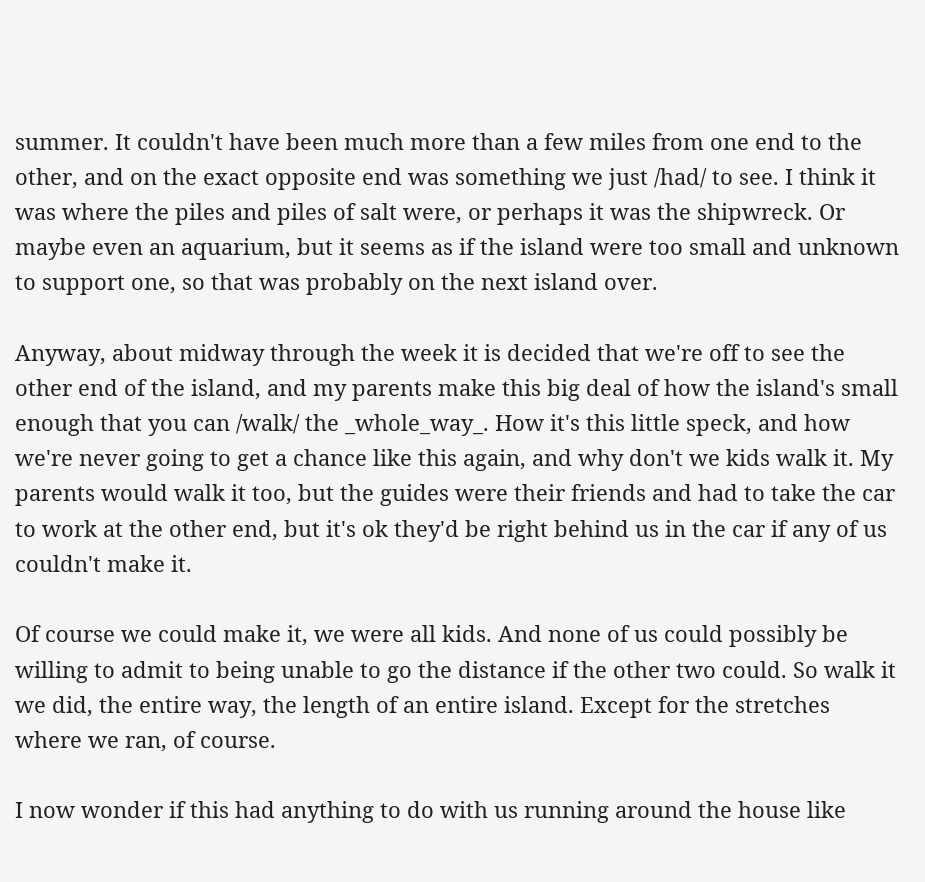summer. It couldn't have been much more than a few miles from one end to the other, and on the exact opposite end was something we just /had/ to see. I think it was where the piles and piles of salt were, or perhaps it was the shipwreck. Or maybe even an aquarium, but it seems as if the island were too small and unknown to support one, so that was probably on the next island over.

Anyway, about midway through the week it is decided that we're off to see the other end of the island, and my parents make this big deal of how the island's small enough that you can /walk/ the _whole_way_. How it's this little speck, and how we're never going to get a chance like this again, and why don't we kids walk it. My parents would walk it too, but the guides were their friends and had to take the car to work at the other end, but it's ok they'd be right behind us in the car if any of us couldn't make it.

Of course we could make it, we were all kids. And none of us could possibly be willing to admit to being unable to go the distance if the other two could. So walk it we did, the entire way, the length of an entire island. Except for the stretches where we ran, of course.

I now wonder if this had anything to do with us running around the house like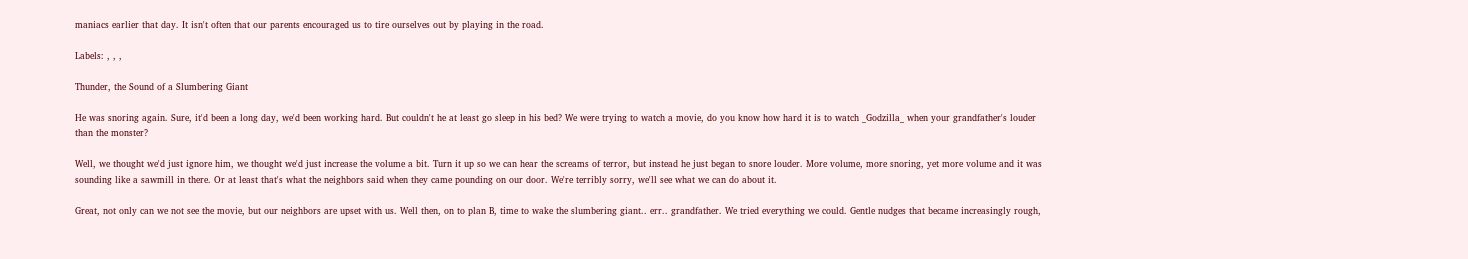maniacs earlier that day. It isn't often that our parents encouraged us to tire ourselves out by playing in the road.

Labels: , , ,

Thunder, the Sound of a Slumbering Giant

He was snoring again. Sure, it'd been a long day, we'd been working hard. But couldn't he at least go sleep in his bed? We were trying to watch a movie, do you know how hard it is to watch _Godzilla_ when your grandfather's louder than the monster?

Well, we thought we'd just ignore him, we thought we'd just increase the volume a bit. Turn it up so we can hear the screams of terror, but instead he just began to snore louder. More volume, more snoring, yet more volume and it was sounding like a sawmill in there. Or at least that's what the neighbors said when they came pounding on our door. We're terribly sorry, we'll see what we can do about it.

Great, not only can we not see the movie, but our neighbors are upset with us. Well then, on to plan B, time to wake the slumbering giant.. err.. grandfather. We tried everything we could. Gentle nudges that became increasingly rough,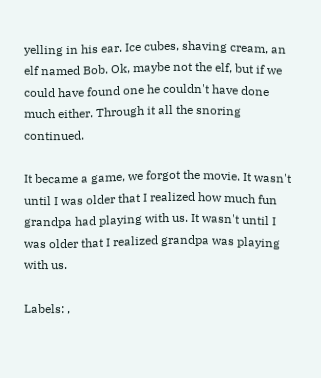yelling in his ear. Ice cubes, shaving cream, an elf named Bob. Ok, maybe not the elf, but if we could have found one he couldn't have done much either. Through it all the snoring continued.

It became a game, we forgot the movie. It wasn't until I was older that I realized how much fun grandpa had playing with us. It wasn't until I was older that I realized grandpa was playing with us.

Labels: ,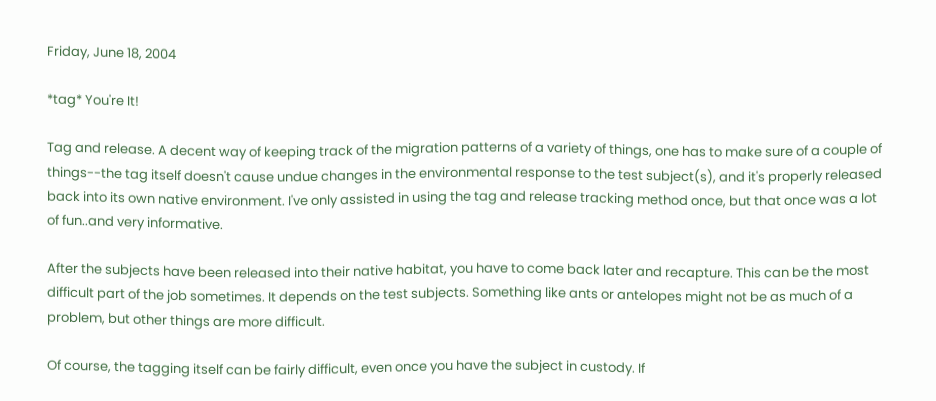Friday, June 18, 2004

*tag* You're It!

Tag and release. A decent way of keeping track of the migration patterns of a variety of things, one has to make sure of a couple of things--the tag itself doesn't cause undue changes in the environmental response to the test subject(s), and it's properly released back into its own native environment. I've only assisted in using the tag and release tracking method once, but that once was a lot of fun..and very informative.

After the subjects have been released into their native habitat, you have to come back later and recapture. This can be the most difficult part of the job sometimes. It depends on the test subjects. Something like ants or antelopes might not be as much of a problem, but other things are more difficult.

Of course, the tagging itself can be fairly difficult, even once you have the subject in custody. If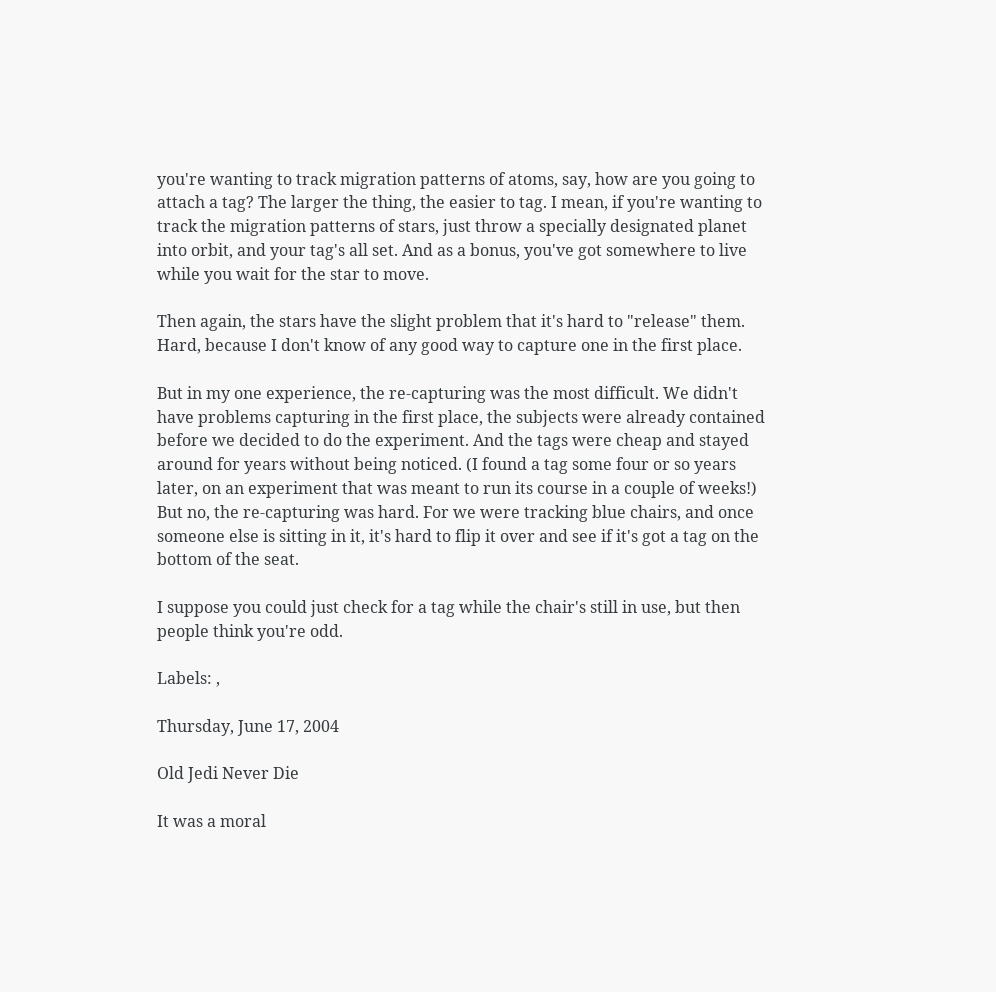you're wanting to track migration patterns of atoms, say, how are you going to attach a tag? The larger the thing, the easier to tag. I mean, if you're wanting to track the migration patterns of stars, just throw a specially designated planet into orbit, and your tag's all set. And as a bonus, you've got somewhere to live while you wait for the star to move.

Then again, the stars have the slight problem that it's hard to "release" them. Hard, because I don't know of any good way to capture one in the first place.

But in my one experience, the re-capturing was the most difficult. We didn't have problems capturing in the first place, the subjects were already contained before we decided to do the experiment. And the tags were cheap and stayed around for years without being noticed. (I found a tag some four or so years later, on an experiment that was meant to run its course in a couple of weeks!) But no, the re-capturing was hard. For we were tracking blue chairs, and once someone else is sitting in it, it's hard to flip it over and see if it's got a tag on the bottom of the seat.

I suppose you could just check for a tag while the chair's still in use, but then people think you're odd.

Labels: ,

Thursday, June 17, 2004

Old Jedi Never Die

It was a moral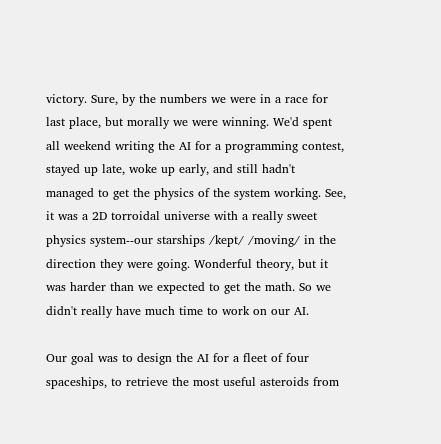victory. Sure, by the numbers we were in a race for last place, but morally we were winning. We'd spent all weekend writing the AI for a programming contest, stayed up late, woke up early, and still hadn't managed to get the physics of the system working. See, it was a 2D torroidal universe with a really sweet physics system--our starships /kept/ /moving/ in the direction they were going. Wonderful theory, but it was harder than we expected to get the math. So we didn't really have much time to work on our AI.

Our goal was to design the AI for a fleet of four spaceships, to retrieve the most useful asteroids from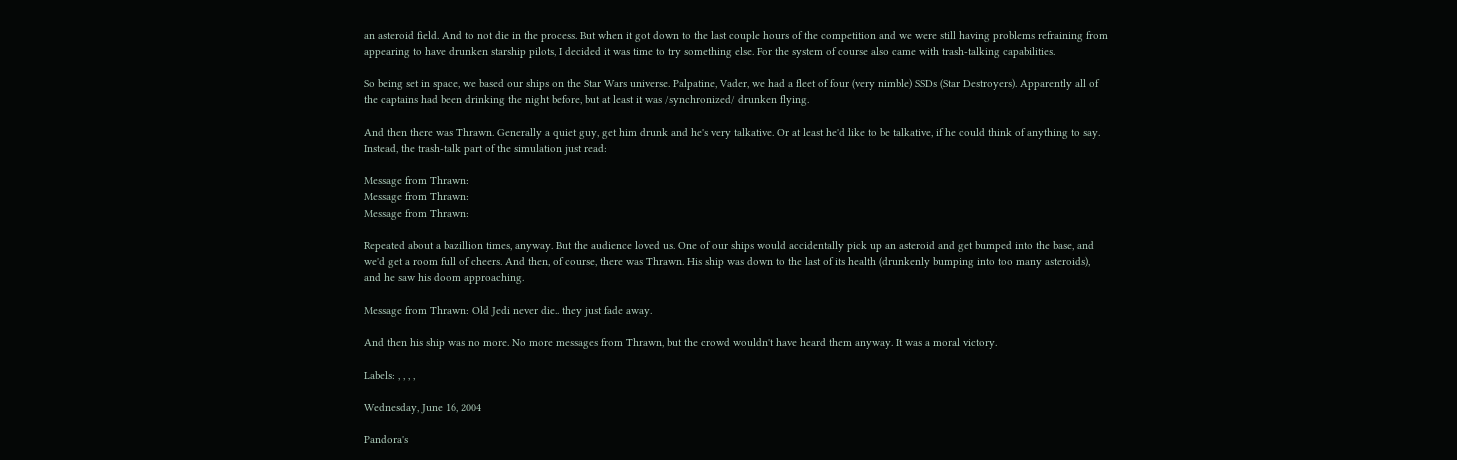an asteroid field. And to not die in the process. But when it got down to the last couple hours of the competition and we were still having problems refraining from appearing to have drunken starship pilots, I decided it was time to try something else. For the system of course also came with trash-talking capabilities.

So being set in space, we based our ships on the Star Wars universe. Palpatine, Vader, we had a fleet of four (very nimble) SSDs (Star Destroyers). Apparently all of the captains had been drinking the night before, but at least it was /synchronized/ drunken flying.

And then there was Thrawn. Generally a quiet guy, get him drunk and he's very talkative. Or at least he'd like to be talkative, if he could think of anything to say. Instead, the trash-talk part of the simulation just read:

Message from Thrawn:
Message from Thrawn:
Message from Thrawn:

Repeated about a bazillion times, anyway. But the audience loved us. One of our ships would accidentally pick up an asteroid and get bumped into the base, and we'd get a room full of cheers. And then, of course, there was Thrawn. His ship was down to the last of its health (drunkenly bumping into too many asteroids), and he saw his doom approaching.

Message from Thrawn: Old Jedi never die.. they just fade away.

And then his ship was no more. No more messages from Thrawn, but the crowd wouldn't have heard them anyway. It was a moral victory.

Labels: , , , ,

Wednesday, June 16, 2004

Pandora's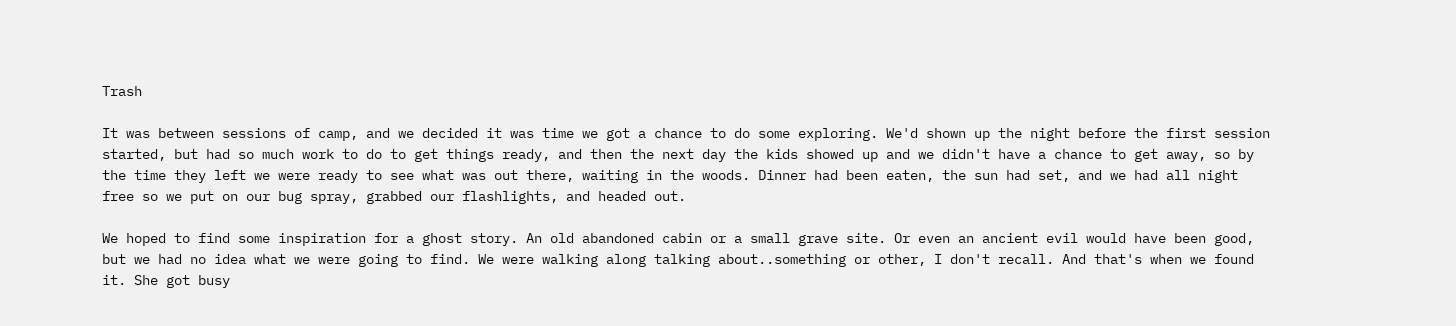Trash

It was between sessions of camp, and we decided it was time we got a chance to do some exploring. We'd shown up the night before the first session started, but had so much work to do to get things ready, and then the next day the kids showed up and we didn't have a chance to get away, so by the time they left we were ready to see what was out there, waiting in the woods. Dinner had been eaten, the sun had set, and we had all night free so we put on our bug spray, grabbed our flashlights, and headed out.

We hoped to find some inspiration for a ghost story. An old abandoned cabin or a small grave site. Or even an ancient evil would have been good, but we had no idea what we were going to find. We were walking along talking about..something or other, I don't recall. And that's when we found it. She got busy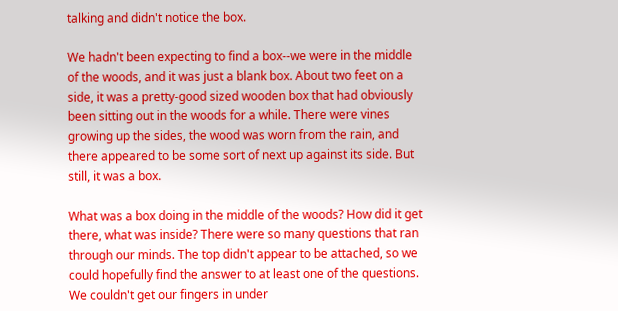talking and didn't notice the box.

We hadn't been expecting to find a box--we were in the middle of the woods, and it was just a blank box. About two feet on a side, it was a pretty-good sized wooden box that had obviously been sitting out in the woods for a while. There were vines growing up the sides, the wood was worn from the rain, and there appeared to be some sort of next up against its side. But still, it was a box.

What was a box doing in the middle of the woods? How did it get there, what was inside? There were so many questions that ran through our minds. The top didn't appear to be attached, so we could hopefully find the answer to at least one of the questions. We couldn't get our fingers in under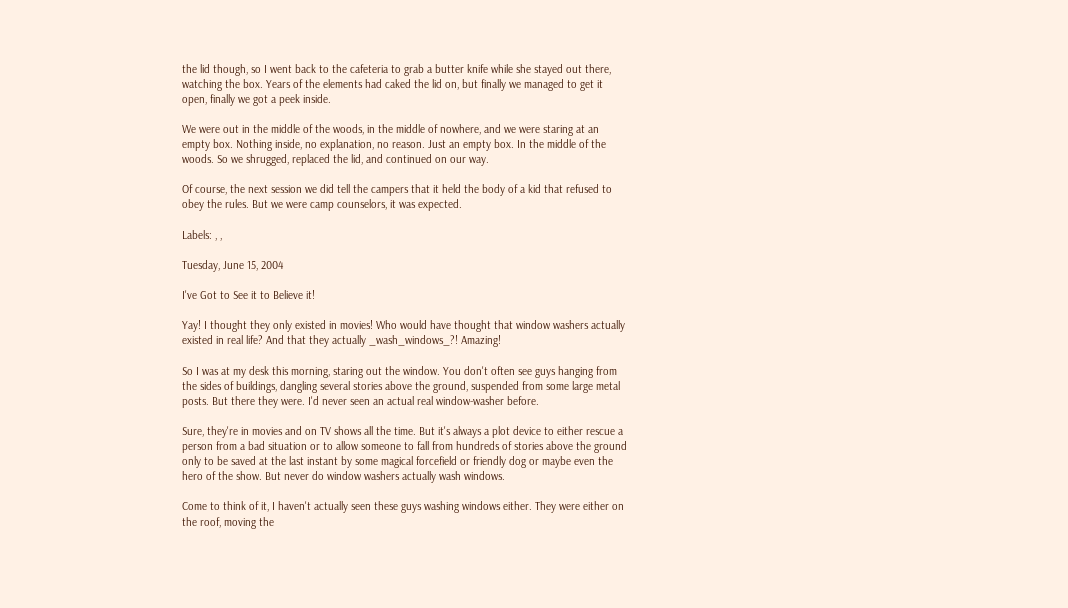the lid though, so I went back to the cafeteria to grab a butter knife while she stayed out there, watching the box. Years of the elements had caked the lid on, but finally we managed to get it open, finally we got a peek inside.

We were out in the middle of the woods, in the middle of nowhere, and we were staring at an empty box. Nothing inside, no explanation, no reason. Just an empty box. In the middle of the woods. So we shrugged, replaced the lid, and continued on our way.

Of course, the next session we did tell the campers that it held the body of a kid that refused to obey the rules. But we were camp counselors, it was expected.

Labels: , ,

Tuesday, June 15, 2004

I've Got to See it to Believe it!

Yay! I thought they only existed in movies! Who would have thought that window washers actually existed in real life? And that they actually _wash_windows_?! Amazing!

So I was at my desk this morning, staring out the window. You don't often see guys hanging from the sides of buildings, dangling several stories above the ground, suspended from some large metal posts. But there they were. I'd never seen an actual real window-washer before.

Sure, they're in movies and on TV shows all the time. But it's always a plot device to either rescue a person from a bad situation or to allow someone to fall from hundreds of stories above the ground only to be saved at the last instant by some magical forcefield or friendly dog or maybe even the hero of the show. But never do window washers actually wash windows.

Come to think of it, I haven't actually seen these guys washing windows either. They were either on the roof, moving the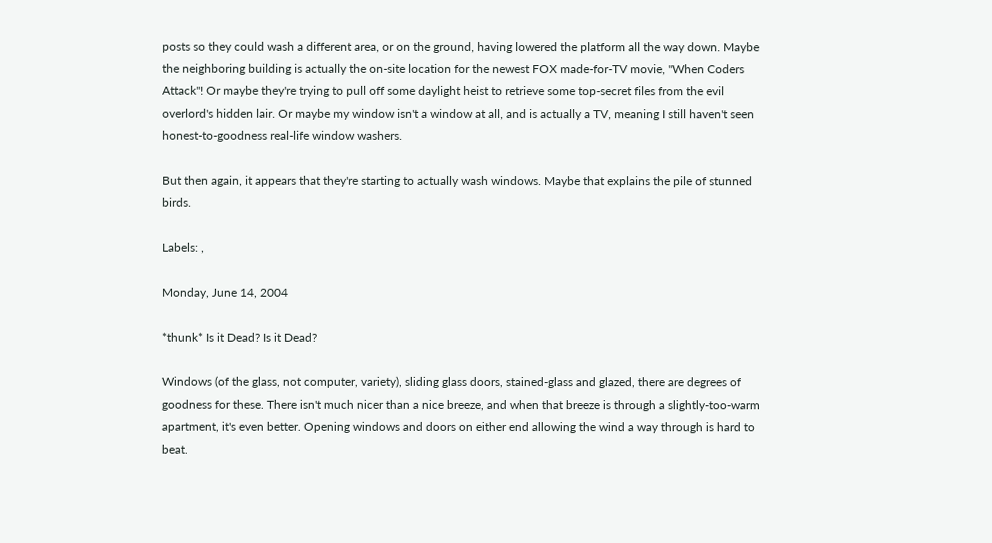posts so they could wash a different area, or on the ground, having lowered the platform all the way down. Maybe the neighboring building is actually the on-site location for the newest FOX made-for-TV movie, "When Coders Attack"! Or maybe they're trying to pull off some daylight heist to retrieve some top-secret files from the evil overlord's hidden lair. Or maybe my window isn't a window at all, and is actually a TV, meaning I still haven't seen honest-to-goodness real-life window washers.

But then again, it appears that they're starting to actually wash windows. Maybe that explains the pile of stunned birds.

Labels: ,

Monday, June 14, 2004

*thunk* Is it Dead? Is it Dead?

Windows (of the glass, not computer, variety), sliding glass doors, stained-glass and glazed, there are degrees of goodness for these. There isn't much nicer than a nice breeze, and when that breeze is through a slightly-too-warm apartment, it's even better. Opening windows and doors on either end allowing the wind a way through is hard to beat.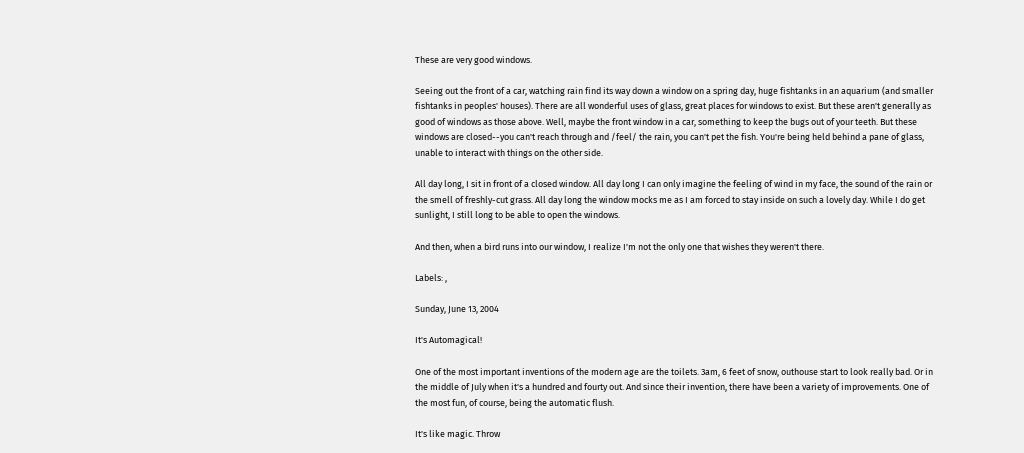These are very good windows.

Seeing out the front of a car, watching rain find its way down a window on a spring day, huge fishtanks in an aquarium (and smaller fishtanks in peoples' houses). There are all wonderful uses of glass, great places for windows to exist. But these aren't generally as good of windows as those above. Well, maybe the front window in a car, something to keep the bugs out of your teeth. But these windows are closed--you can't reach through and /feel/ the rain, you can't pet the fish. You're being held behind a pane of glass, unable to interact with things on the other side.

All day long, I sit in front of a closed window. All day long I can only imagine the feeling of wind in my face, the sound of the rain or the smell of freshly-cut grass. All day long the window mocks me as I am forced to stay inside on such a lovely day. While I do get sunlight, I still long to be able to open the windows.

And then, when a bird runs into our window, I realize I'm not the only one that wishes they weren't there.

Labels: ,

Sunday, June 13, 2004

It's Automagical!

One of the most important inventions of the modern age are the toilets. 3am, 6 feet of snow, outhouse start to look really bad. Or in the middle of July when it's a hundred and fourty out. And since their invention, there have been a variety of improvements. One of the most fun, of course, being the automatic flush.

It's like magic. Throw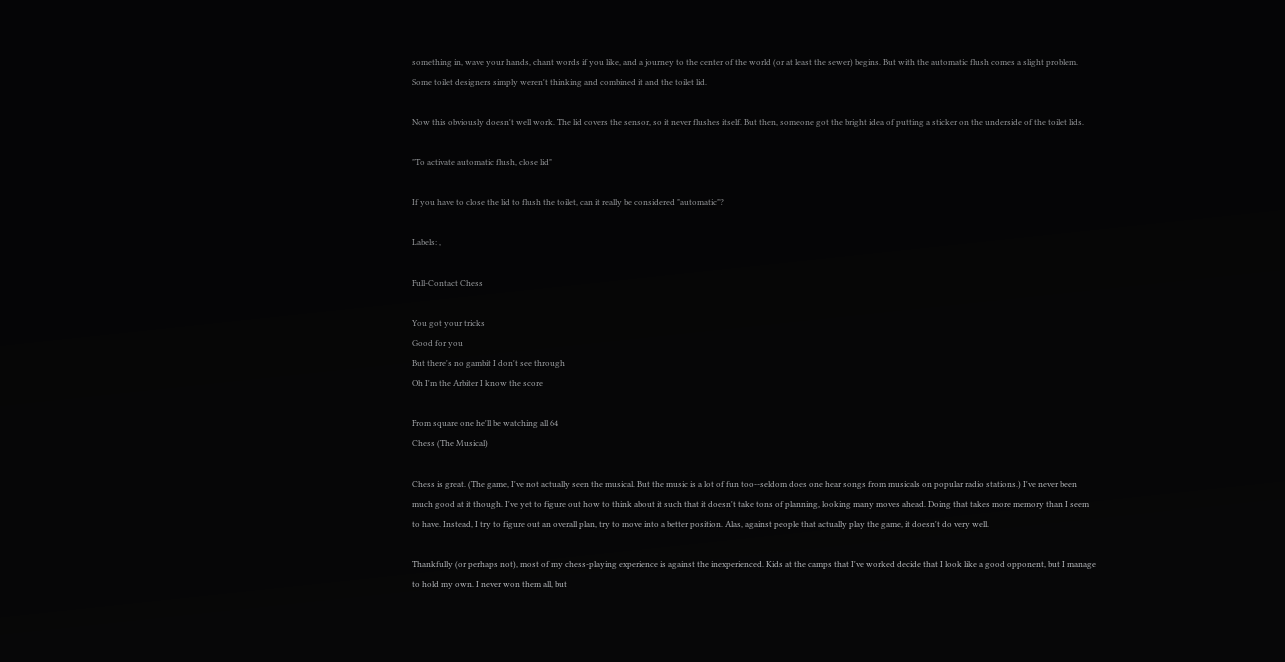something in, wave your hands, chant words if you like, and a journey to the center of the world (or at least the sewer) begins. But with the automatic flush comes a slight problem. Some toilet designers simply weren't thinking and combined it and the toilet lid.

Now this obviously doesn't well work. The lid covers the sensor, so it never flushes itself. But then, someone got the bright idea of putting a sticker on the underside of the toilet lids.

"To activate automatic flush, close lid"

If you have to close the lid to flush the toilet, can it really be considered "automatic"?

Labels: ,

Full-Contact Chess

You got your tricks
Good for you
But there's no gambit I don't see through
Oh I'm the Arbiter I know the score

From square one he'll be watching all 64
Chess (The Musical)

Chess is great. (The game, I've not actually seen the musical. But the music is a lot of fun too--seldom does one hear songs from musicals on popular radio stations.) I've never been much good at it though. I've yet to figure out how to think about it such that it doesn't take tons of planning, looking many moves ahead. Doing that takes more memory than I seem to have. Instead, I try to figure out an overall plan, try to move into a better position. Alas, against people that actually play the game, it doesn't do very well.

Thankfully (or perhaps not), most of my chess-playing experience is against the inexperienced. Kids at the camps that I've worked decide that I look like a good opponent, but I manage to hold my own. I never won them all, but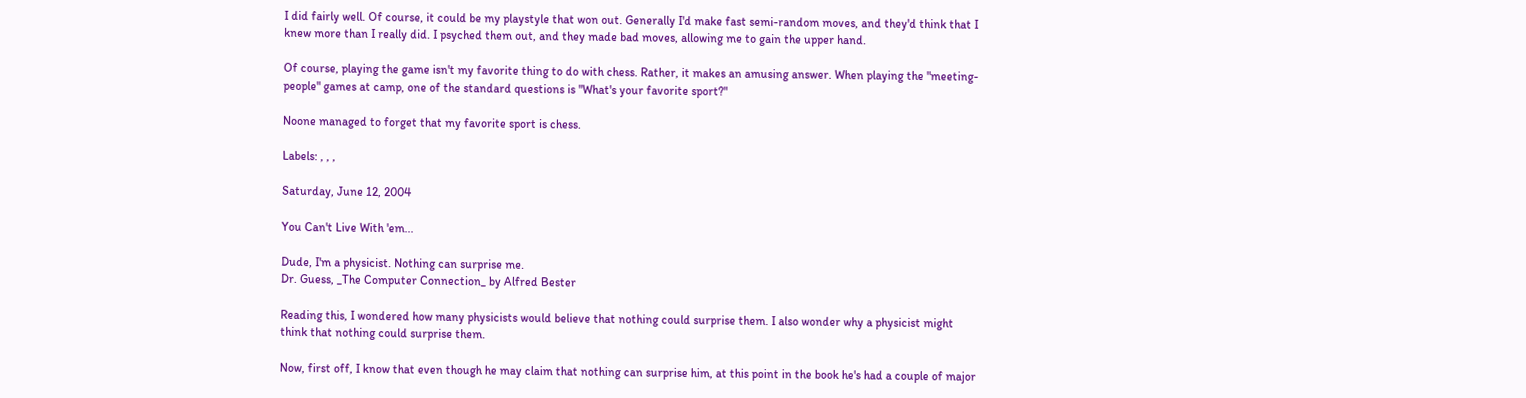I did fairly well. Of course, it could be my playstyle that won out. Generally I'd make fast semi-random moves, and they'd think that I knew more than I really did. I psyched them out, and they made bad moves, allowing me to gain the upper hand.

Of course, playing the game isn't my favorite thing to do with chess. Rather, it makes an amusing answer. When playing the "meeting-people" games at camp, one of the standard questions is "What's your favorite sport?"

Noone managed to forget that my favorite sport is chess.

Labels: , , ,

Saturday, June 12, 2004

You Can't Live With 'em...

Dude, I'm a physicist. Nothing can surprise me.
Dr. Guess, _The Computer Connection_ by Alfred Bester

Reading this, I wondered how many physicists would believe that nothing could surprise them. I also wonder why a physicist might think that nothing could surprise them.

Now, first off, I know that even though he may claim that nothing can surprise him, at this point in the book he's had a couple of major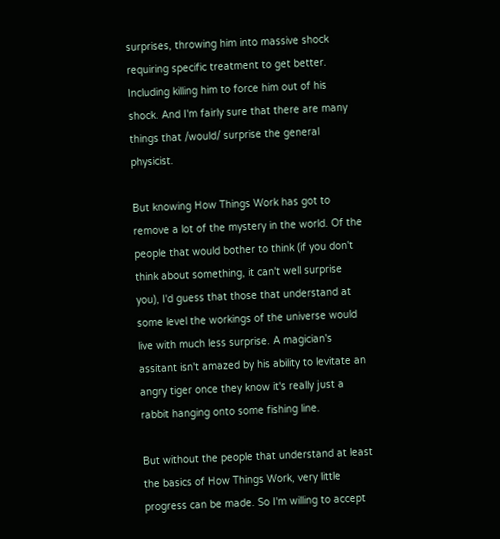surprises, throwing him into massive shock requiring specific treatment to get better. Including killing him to force him out of his shock. And I'm fairly sure that there are many things that /would/ surprise the general physicist.

But knowing How Things Work has got to remove a lot of the mystery in the world. Of the people that would bother to think (if you don't think about something, it can't well surprise you), I'd guess that those that understand at some level the workings of the universe would live with much less surprise. A magician's assitant isn't amazed by his ability to levitate an angry tiger once they know it's really just a rabbit hanging onto some fishing line.

But without the people that understand at least the basics of How Things Work, very little progress can be made. So I'm willing to accept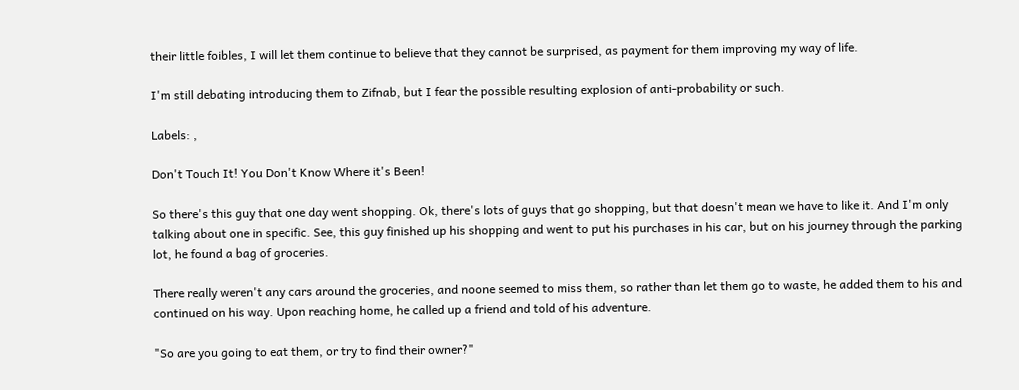their little foibles, I will let them continue to believe that they cannot be surprised, as payment for them improving my way of life.

I'm still debating introducing them to Zifnab, but I fear the possible resulting explosion of anti-probability or such.

Labels: ,

Don't Touch It! You Don't Know Where it's Been!

So there's this guy that one day went shopping. Ok, there's lots of guys that go shopping, but that doesn't mean we have to like it. And I'm only talking about one in specific. See, this guy finished up his shopping and went to put his purchases in his car, but on his journey through the parking lot, he found a bag of groceries.

There really weren't any cars around the groceries, and noone seemed to miss them, so rather than let them go to waste, he added them to his and continued on his way. Upon reaching home, he called up a friend and told of his adventure.

"So are you going to eat them, or try to find their owner?"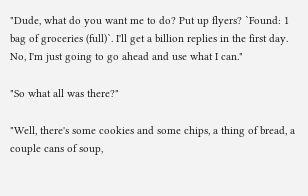"Dude, what do you want me to do? Put up flyers? `Found: 1 bag of groceries (full)`. I'll get a billion replies in the first day. No, I'm just going to go ahead and use what I can."

"So what all was there?"

"Well, there's some cookies and some chips, a thing of bread, a couple cans of soup,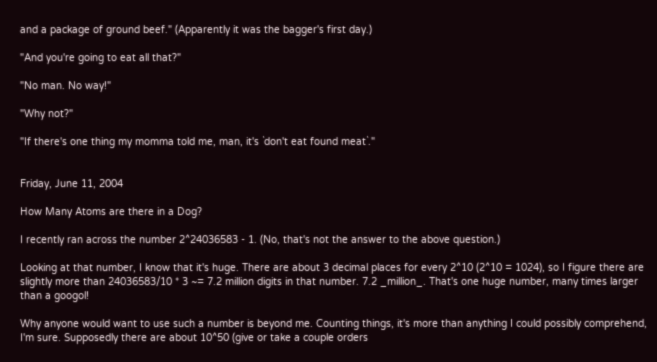and a package of ground beef." (Apparently it was the bagger's first day.)

"And you're going to eat all that?"

"No man. No way!"

"Why not?"

"If there's one thing my momma told me, man, it's `don't eat found meat`."


Friday, June 11, 2004

How Many Atoms are there in a Dog?

I recently ran across the number 2^24036583 - 1. (No, that's not the answer to the above question.)

Looking at that number, I know that it's huge. There are about 3 decimal places for every 2^10 (2^10 = 1024), so I figure there are slightly more than 24036583/10 * 3 ~= 7.2 million digits in that number. 7.2 _million_. That's one huge number, many times larger than a googol!

Why anyone would want to use such a number is beyond me. Counting things, it's more than anything I could possibly comprehend, I'm sure. Supposedly there are about 10^50 (give or take a couple orders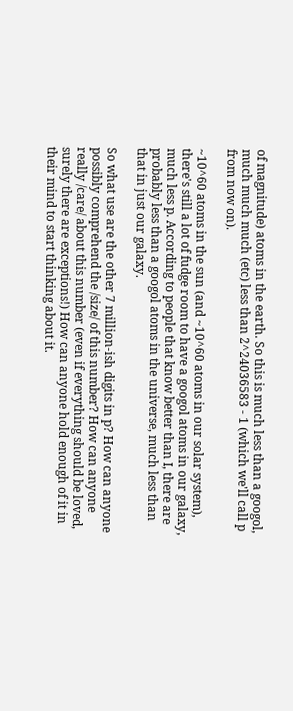of magnitude) atoms in the earth. So this is much less than a googol, much much much (etc) less than 2^24036583 - 1 (which we'll call p from now on).

~10^60 atoms in the sun (and ~10^60 atoms in our solar system), there's still a lot of fudge room to have a googol atoms in our galaxy, much less p. According to people that know better than I, there are probably less than a googol atoms in the universe, much less than that in just our galaxy.

So what use are the other 7 million-ish digits in p? How can anyone possibly comprehend the /size/ of this number? How can anyone really /care/ about this number (even if everything should be loved, surely there are exceptions!) How can anyone hold enough of it in their mind to start thinking about it.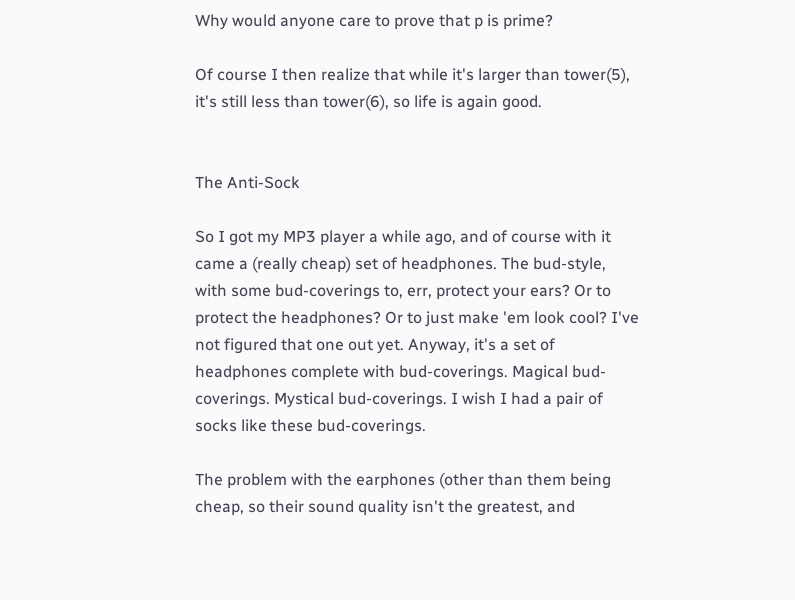Why would anyone care to prove that p is prime?

Of course I then realize that while it's larger than tower(5), it's still less than tower(6), so life is again good.


The Anti-Sock

So I got my MP3 player a while ago, and of course with it came a (really cheap) set of headphones. The bud-style, with some bud-coverings to, err, protect your ears? Or to protect the headphones? Or to just make 'em look cool? I've not figured that one out yet. Anyway, it's a set of headphones complete with bud-coverings. Magical bud-coverings. Mystical bud-coverings. I wish I had a pair of socks like these bud-coverings.

The problem with the earphones (other than them being cheap, so their sound quality isn't the greatest, and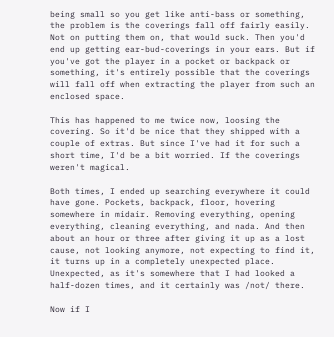being small so you get like anti-bass or something, the problem is the coverings fall off fairly easily. Not on putting them on, that would suck. Then you'd end up getting ear-bud-coverings in your ears. But if you've got the player in a pocket or backpack or something, it's entirely possible that the coverings will fall off when extracting the player from such an enclosed space.

This has happened to me twice now, loosing the covering. So it'd be nice that they shipped with a couple of extras. But since I've had it for such a short time, I'd be a bit worried. If the coverings weren't magical.

Both times, I ended up searching everywhere it could have gone. Pockets, backpack, floor, hovering somewhere in midair. Removing everything, opening everything, cleaning everything, and nada. And then about an hour or three after giving it up as a lost cause, not looking anymore, not expecting to find it, it turns up in a completely unexpected place. Unexpected, as it's somewhere that I had looked a half-dozen times, and it certainly was /not/ there.

Now if I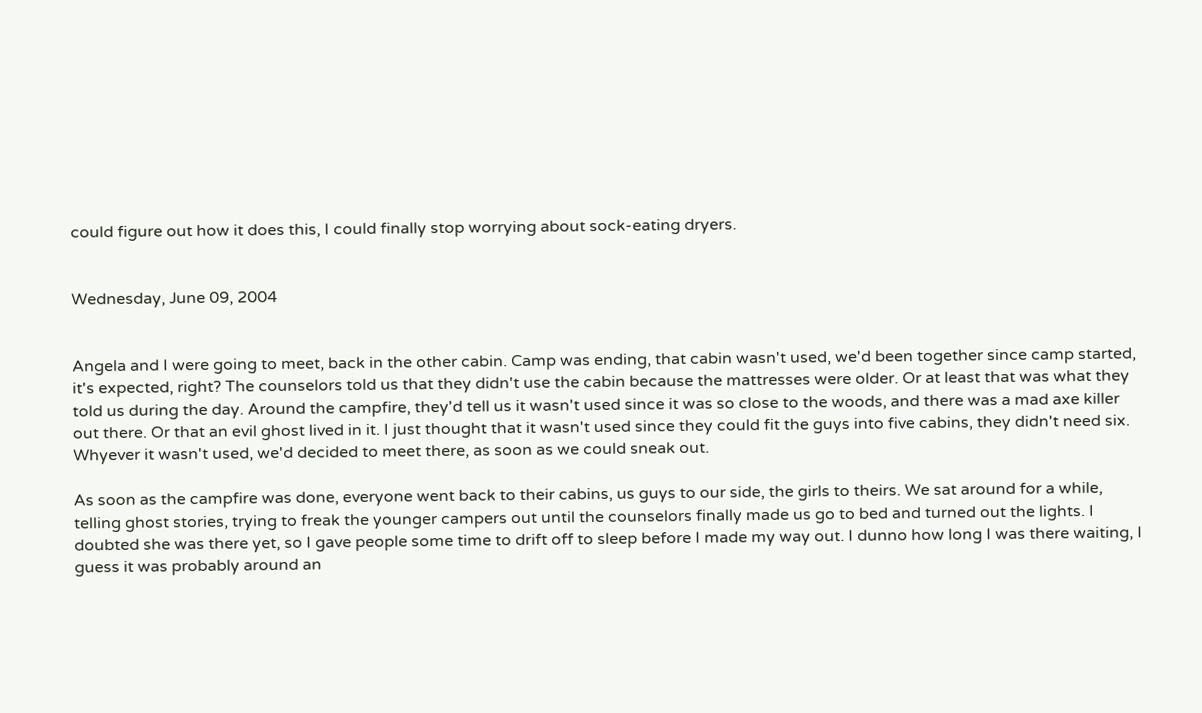could figure out how it does this, I could finally stop worrying about sock-eating dryers.


Wednesday, June 09, 2004


Angela and I were going to meet, back in the other cabin. Camp was ending, that cabin wasn't used, we'd been together since camp started, it's expected, right? The counselors told us that they didn't use the cabin because the mattresses were older. Or at least that was what they told us during the day. Around the campfire, they'd tell us it wasn't used since it was so close to the woods, and there was a mad axe killer out there. Or that an evil ghost lived in it. I just thought that it wasn't used since they could fit the guys into five cabins, they didn't need six. Whyever it wasn't used, we'd decided to meet there, as soon as we could sneak out.

As soon as the campfire was done, everyone went back to their cabins, us guys to our side, the girls to theirs. We sat around for a while, telling ghost stories, trying to freak the younger campers out until the counselors finally made us go to bed and turned out the lights. I doubted she was there yet, so I gave people some time to drift off to sleep before I made my way out. I dunno how long I was there waiting, I guess it was probably around an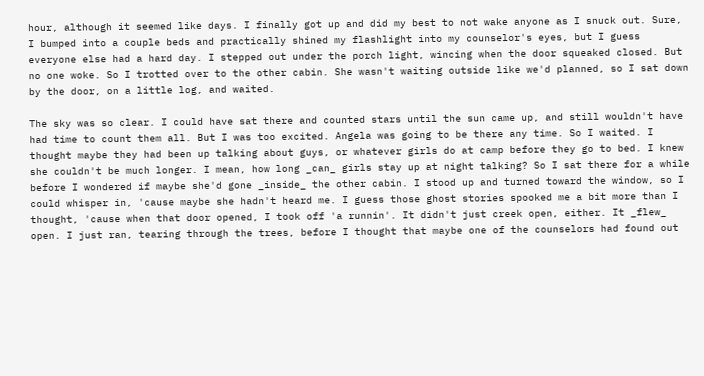hour, although it seemed like days. I finally got up and did my best to not wake anyone as I snuck out. Sure, I bumped into a couple beds and practically shined my flashlight into my counselor's eyes, but I guess everyone else had a hard day. I stepped out under the porch light, wincing when the door squeaked closed. But no one woke. So I trotted over to the other cabin. She wasn't waiting outside like we'd planned, so I sat down by the door, on a little log, and waited.

The sky was so clear. I could have sat there and counted stars until the sun came up, and still wouldn't have had time to count them all. But I was too excited. Angela was going to be there any time. So I waited. I thought maybe they had been up talking about guys, or whatever girls do at camp before they go to bed. I knew she couldn't be much longer. I mean, how long _can_ girls stay up at night talking? So I sat there for a while before I wondered if maybe she'd gone _inside_ the other cabin. I stood up and turned toward the window, so I could whisper in, 'cause maybe she hadn't heard me. I guess those ghost stories spooked me a bit more than I thought, 'cause when that door opened, I took off 'a runnin'. It didn't just creek open, either. It _flew_ open. I just ran, tearing through the trees, before I thought that maybe one of the counselors had found out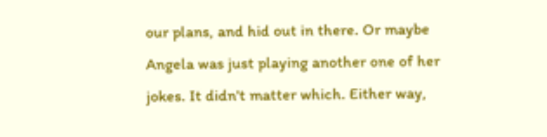our plans, and hid out in there. Or maybe Angela was just playing another one of her jokes. It didn't matter which. Either way,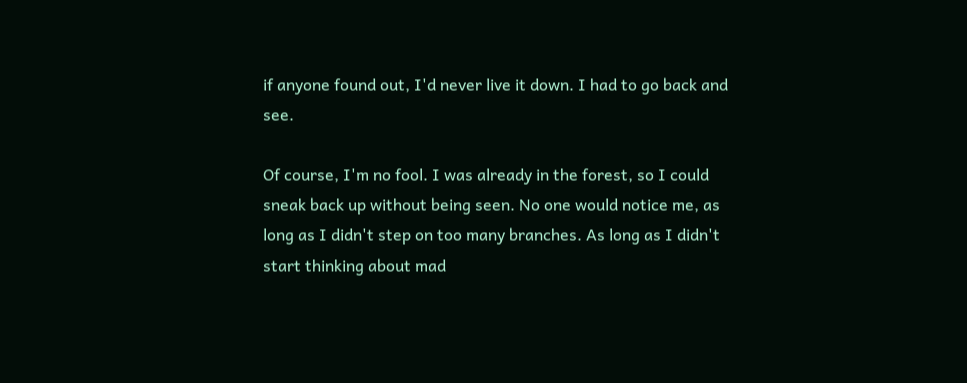if anyone found out, I'd never live it down. I had to go back and see.

Of course, I'm no fool. I was already in the forest, so I could sneak back up without being seen. No one would notice me, as long as I didn't step on too many branches. As long as I didn't start thinking about mad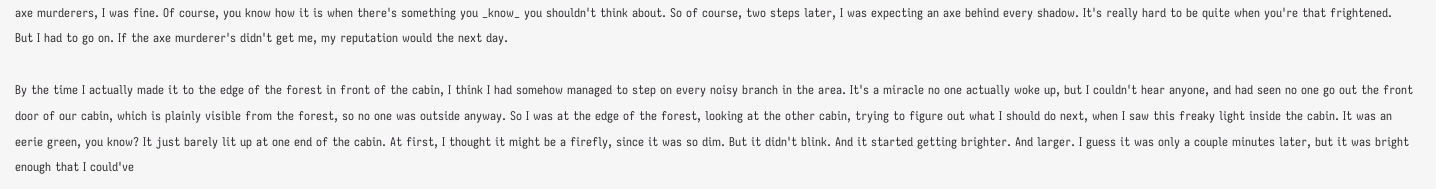axe murderers, I was fine. Of course, you know how it is when there's something you _know_ you shouldn't think about. So of course, two steps later, I was expecting an axe behind every shadow. It's really hard to be quite when you're that frightened. But I had to go on. If the axe murderer's didn't get me, my reputation would the next day.

By the time I actually made it to the edge of the forest in front of the cabin, I think I had somehow managed to step on every noisy branch in the area. It's a miracle no one actually woke up, but I couldn't hear anyone, and had seen no one go out the front door of our cabin, which is plainly visible from the forest, so no one was outside anyway. So I was at the edge of the forest, looking at the other cabin, trying to figure out what I should do next, when I saw this freaky light inside the cabin. It was an eerie green, you know? It just barely lit up at one end of the cabin. At first, I thought it might be a firefly, since it was so dim. But it didn't blink. And it started getting brighter. And larger. I guess it was only a couple minutes later, but it was bright enough that I could've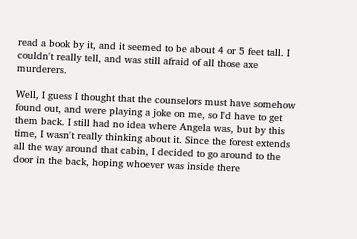read a book by it, and it seemed to be about 4 or 5 feet tall. I couldn't really tell, and was still afraid of all those axe murderers.

Well, I guess I thought that the counselors must have somehow found out, and were playing a joke on me, so I'd have to get them back. I still had no idea where Angela was, but by this time, I wasn't really thinking about it. Since the forest extends all the way around that cabin, I decided to go around to the door in the back, hoping whoever was inside there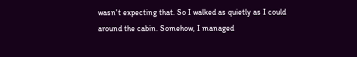wasn't expecting that. So I walked as quietly as I could around the cabin. Somehow, I managed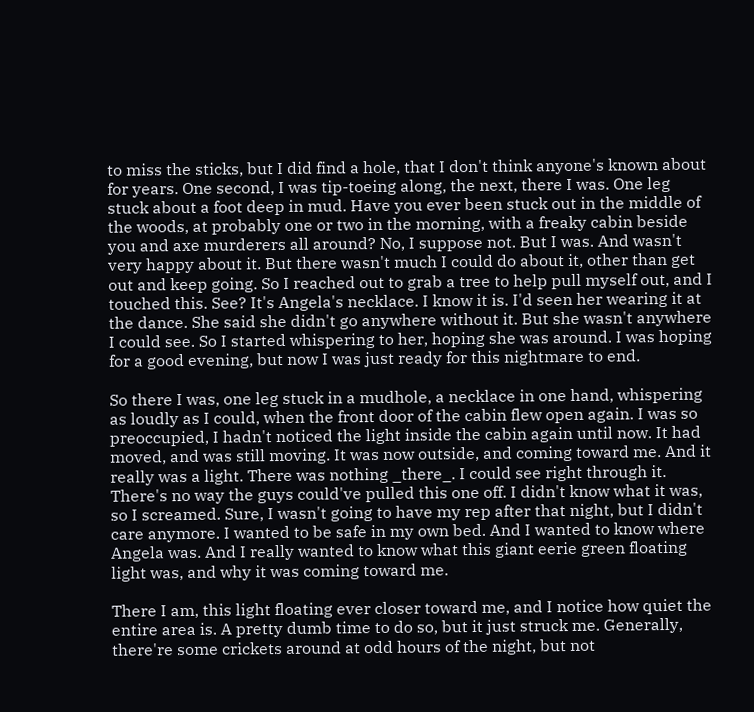to miss the sticks, but I did find a hole, that I don't think anyone's known about for years. One second, I was tip-toeing along, the next, there I was. One leg stuck about a foot deep in mud. Have you ever been stuck out in the middle of the woods, at probably one or two in the morning, with a freaky cabin beside you and axe murderers all around? No, I suppose not. But I was. And wasn't very happy about it. But there wasn't much I could do about it, other than get out and keep going. So I reached out to grab a tree to help pull myself out, and I touched this. See? It's Angela's necklace. I know it is. I'd seen her wearing it at the dance. She said she didn't go anywhere without it. But she wasn't anywhere I could see. So I started whispering to her, hoping she was around. I was hoping for a good evening, but now I was just ready for this nightmare to end.

So there I was, one leg stuck in a mudhole, a necklace in one hand, whispering as loudly as I could, when the front door of the cabin flew open again. I was so preoccupied, I hadn't noticed the light inside the cabin again until now. It had moved, and was still moving. It was now outside, and coming toward me. And it really was a light. There was nothing _there_. I could see right through it. There's no way the guys could've pulled this one off. I didn't know what it was, so I screamed. Sure, I wasn't going to have my rep after that night, but I didn't care anymore. I wanted to be safe in my own bed. And I wanted to know where Angela was. And I really wanted to know what this giant eerie green floating light was, and why it was coming toward me.

There I am, this light floating ever closer toward me, and I notice how quiet the entire area is. A pretty dumb time to do so, but it just struck me. Generally, there're some crickets around at odd hours of the night, but not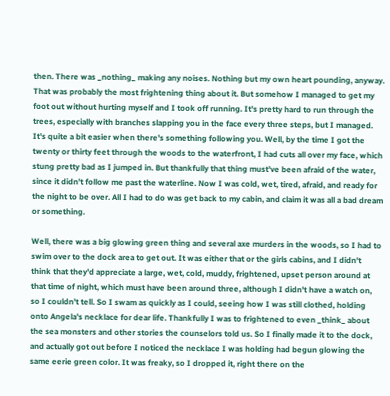then. There was _nothing_ making any noises. Nothing but my own heart pounding, anyway. That was probably the most frightening thing about it. But somehow I managed to get my foot out without hurting myself and I took off running. It's pretty hard to run through the trees, especially with branches slapping you in the face every three steps, but I managed. It's quite a bit easier when there's something following you. Well, by the time I got the twenty or thirty feet through the woods to the waterfront, I had cuts all over my face, which stung pretty bad as I jumped in. But thankfully that thing must've been afraid of the water, since it didn't follow me past the waterline. Now I was cold, wet, tired, afraid, and ready for the night to be over. All I had to do was get back to my cabin, and claim it was all a bad dream or something.

Well, there was a big glowing green thing and several axe murders in the woods, so I had to swim over to the dock area to get out. It was either that or the girls cabins, and I didn't think that they'd appreciate a large, wet, cold, muddy, frightened, upset person around at that time of night, which must have been around three, although I didn't have a watch on, so I couldn't tell. So I swam as quickly as I could, seeing how I was still clothed, holding onto Angela's necklace for dear life. Thankfully I was to frightened to even _think_ about the sea monsters and other stories the counselors told us. So I finally made it to the dock, and actually got out before I noticed the necklace I was holding had begun glowing the same eerie green color. It was freaky, so I dropped it, right there on the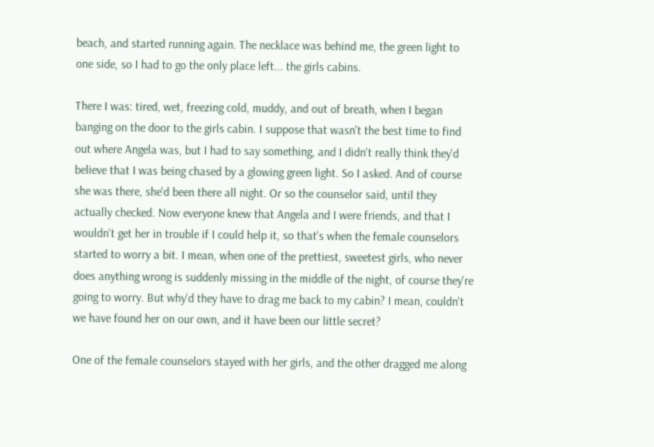beach, and started running again. The necklace was behind me, the green light to one side, so I had to go the only place left... the girls cabins.

There I was: tired, wet, freezing cold, muddy, and out of breath, when I began banging on the door to the girls cabin. I suppose that wasn't the best time to find out where Angela was, but I had to say something, and I didn't really think they'd believe that I was being chased by a glowing green light. So I asked. And of course she was there, she'd been there all night. Or so the counselor said, until they actually checked. Now everyone knew that Angela and I were friends, and that I wouldn't get her in trouble if I could help it, so that's when the female counselors started to worry a bit. I mean, when one of the prettiest, sweetest girls, who never does anything wrong is suddenly missing in the middle of the night, of course they're going to worry. But why'd they have to drag me back to my cabin? I mean, couldn't we have found her on our own, and it have been our little secret?

One of the female counselors stayed with her girls, and the other dragged me along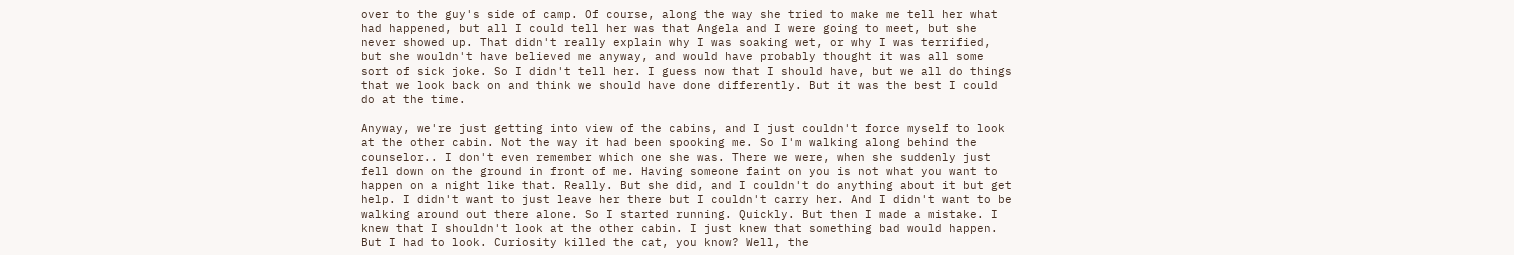over to the guy's side of camp. Of course, along the way she tried to make me tell her what had happened, but all I could tell her was that Angela and I were going to meet, but she never showed up. That didn't really explain why I was soaking wet, or why I was terrified, but she wouldn't have believed me anyway, and would have probably thought it was all some sort of sick joke. So I didn't tell her. I guess now that I should have, but we all do things that we look back on and think we should have done differently. But it was the best I could do at the time.

Anyway, we're just getting into view of the cabins, and I just couldn't force myself to look at the other cabin. Not the way it had been spooking me. So I'm walking along behind the counselor.. I don't even remember which one she was. There we were, when she suddenly just fell down on the ground in front of me. Having someone faint on you is not what you want to happen on a night like that. Really. But she did, and I couldn't do anything about it but get help. I didn't want to just leave her there but I couldn't carry her. And I didn't want to be walking around out there alone. So I started running. Quickly. But then I made a mistake. I knew that I shouldn't look at the other cabin. I just knew that something bad would happen. But I had to look. Curiosity killed the cat, you know? Well, the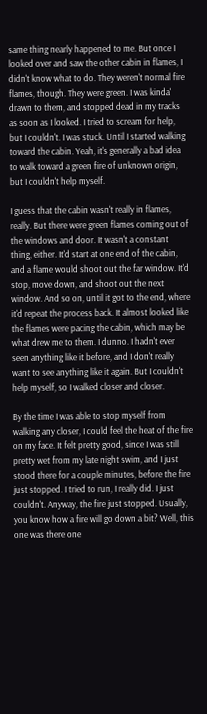same thing nearly happened to me. But once I looked over and saw the other cabin in flames, I didn't know what to do. They weren't normal fire flames, though. They were green. I was kinda' drawn to them, and stopped dead in my tracks as soon as I looked. I tried to scream for help, but I couldn't. I was stuck. Until I started walking toward the cabin. Yeah, it's generally a bad idea to walk toward a green fire of unknown origin, but I couldn't help myself.

I guess that the cabin wasn't really in flames, really. But there were green flames coming out of the windows and door. It wasn't a constant thing, either. It'd start at one end of the cabin, and a flame would shoot out the far window. It'd stop, move down, and shoot out the next window. And so on, until it got to the end, where it'd repeat the process back. It almost looked like the flames were pacing the cabin, which may be what drew me to them. I dunno. I hadn't ever seen anything like it before, and I don't really want to see anything like it again. But I couldn't help myself, so I walked closer and closer.

By the time I was able to stop myself from walking any closer, I could feel the heat of the fire on my face. It felt pretty good, since I was still pretty wet from my late night swim, and I just stood there for a couple minutes, before the fire just stopped. I tried to run, I really did. I just couldn't. Anyway, the fire just stopped. Usually, you know how a fire will go down a bit? Well, this one was there one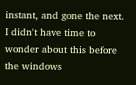instant, and gone the next. I didn't have time to wonder about this before the windows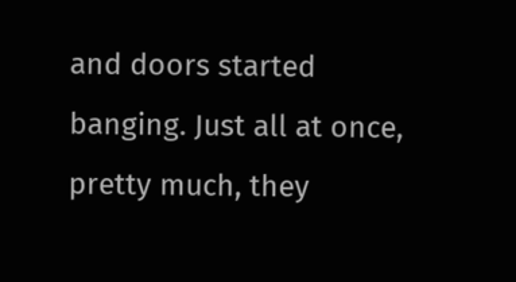and doors started banging. Just all at once, pretty much, they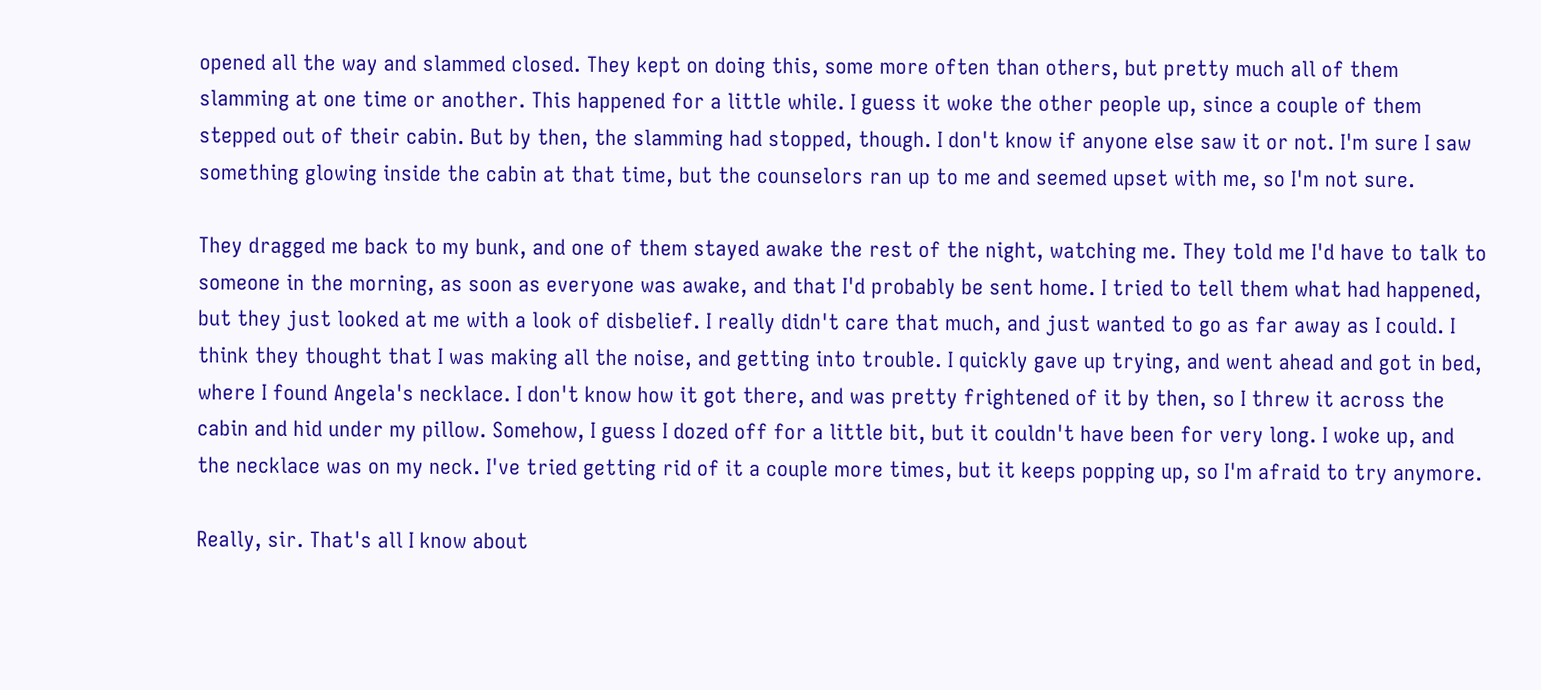opened all the way and slammed closed. They kept on doing this, some more often than others, but pretty much all of them slamming at one time or another. This happened for a little while. I guess it woke the other people up, since a couple of them stepped out of their cabin. But by then, the slamming had stopped, though. I don't know if anyone else saw it or not. I'm sure I saw something glowing inside the cabin at that time, but the counselors ran up to me and seemed upset with me, so I'm not sure.

They dragged me back to my bunk, and one of them stayed awake the rest of the night, watching me. They told me I'd have to talk to someone in the morning, as soon as everyone was awake, and that I'd probably be sent home. I tried to tell them what had happened, but they just looked at me with a look of disbelief. I really didn't care that much, and just wanted to go as far away as I could. I think they thought that I was making all the noise, and getting into trouble. I quickly gave up trying, and went ahead and got in bed, where I found Angela's necklace. I don't know how it got there, and was pretty frightened of it by then, so I threw it across the cabin and hid under my pillow. Somehow, I guess I dozed off for a little bit, but it couldn't have been for very long. I woke up, and the necklace was on my neck. I've tried getting rid of it a couple more times, but it keeps popping up, so I'm afraid to try anymore.

Really, sir. That's all I know about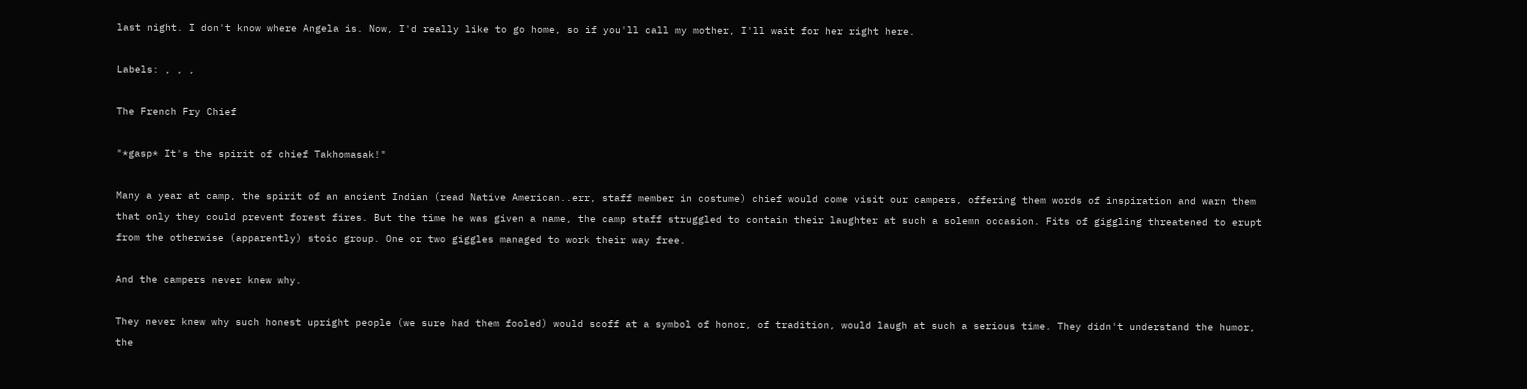last night. I don't know where Angela is. Now, I'd really like to go home, so if you'll call my mother, I'll wait for her right here.

Labels: , , ,

The French Fry Chief

"*gasp* It's the spirit of chief Takhomasak!"

Many a year at camp, the spirit of an ancient Indian (read Native American..err, staff member in costume) chief would come visit our campers, offering them words of inspiration and warn them that only they could prevent forest fires. But the time he was given a name, the camp staff struggled to contain their laughter at such a solemn occasion. Fits of giggling threatened to erupt from the otherwise (apparently) stoic group. One or two giggles managed to work their way free.

And the campers never knew why.

They never knew why such honest upright people (we sure had them fooled) would scoff at a symbol of honor, of tradition, would laugh at such a serious time. They didn't understand the humor, the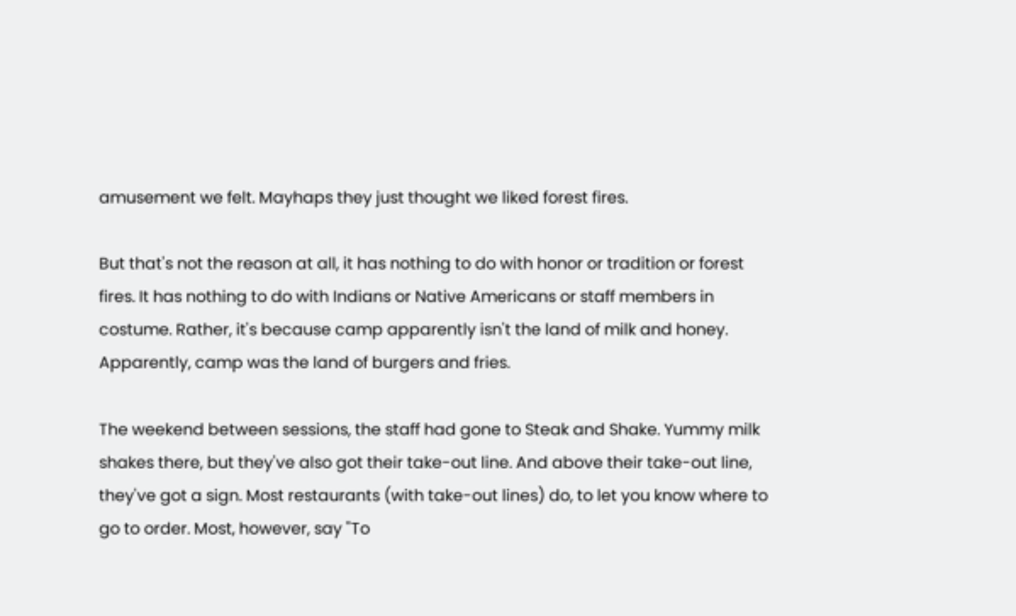amusement we felt. Mayhaps they just thought we liked forest fires.

But that's not the reason at all, it has nothing to do with honor or tradition or forest fires. It has nothing to do with Indians or Native Americans or staff members in costume. Rather, it's because camp apparently isn't the land of milk and honey. Apparently, camp was the land of burgers and fries.

The weekend between sessions, the staff had gone to Steak and Shake. Yummy milk shakes there, but they've also got their take-out line. And above their take-out line, they've got a sign. Most restaurants (with take-out lines) do, to let you know where to go to order. Most, however, say "To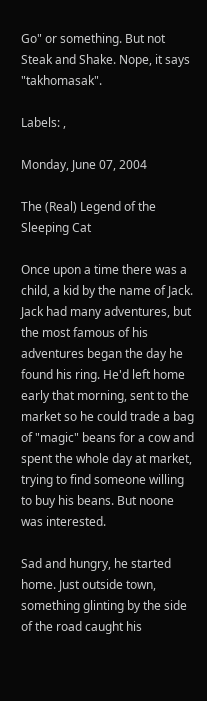Go" or something. But not Steak and Shake. Nope, it says "takhomasak".

Labels: ,

Monday, June 07, 2004

The (Real) Legend of the Sleeping Cat

Once upon a time there was a child, a kid by the name of Jack. Jack had many adventures, but the most famous of his adventures began the day he found his ring. He'd left home early that morning, sent to the market so he could trade a bag of "magic" beans for a cow and spent the whole day at market, trying to find someone willing to buy his beans. But noone was interested.

Sad and hungry, he started home. Just outside town, something glinting by the side of the road caught his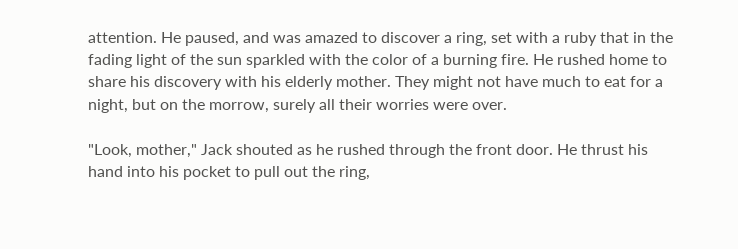attention. He paused, and was amazed to discover a ring, set with a ruby that in the fading light of the sun sparkled with the color of a burning fire. He rushed home to share his discovery with his elderly mother. They might not have much to eat for a night, but on the morrow, surely all their worries were over.

"Look, mother," Jack shouted as he rushed through the front door. He thrust his hand into his pocket to pull out the ring,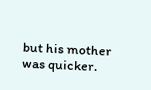but his mother was quicker.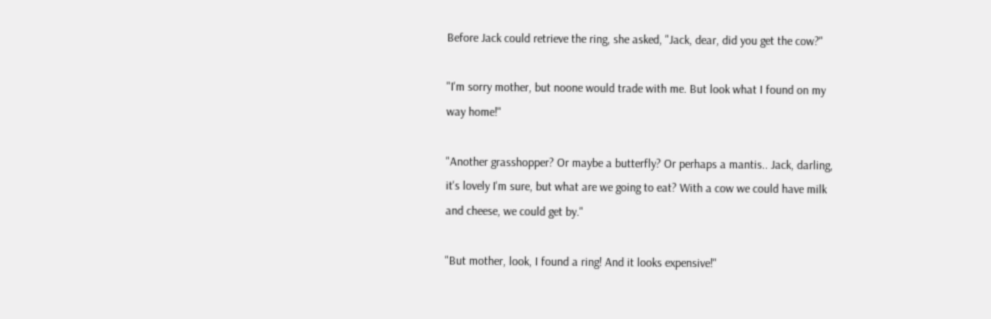Before Jack could retrieve the ring, she asked, "Jack, dear, did you get the cow?"

"I'm sorry mother, but noone would trade with me. But look what I found on my way home!"

"Another grasshopper? Or maybe a butterfly? Or perhaps a mantis.. Jack, darling, it's lovely I'm sure, but what are we going to eat? With a cow we could have milk and cheese, we could get by."

"But mother, look, I found a ring! And it looks expensive!"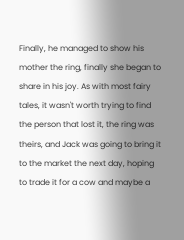Finally, he managed to show his mother the ring, finally she began to share in his joy. As with most fairy tales, it wasn't worth trying to find the person that lost it, the ring was theirs, and Jack was going to bring it to the market the next day, hoping to trade it for a cow and maybe a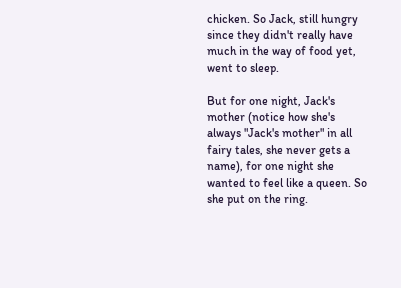chicken. So Jack, still hungry since they didn't really have much in the way of food yet, went to sleep.

But for one night, Jack's mother (notice how she's always "Jack's mother" in all fairy tales, she never gets a name), for one night she wanted to feel like a queen. So she put on the ring.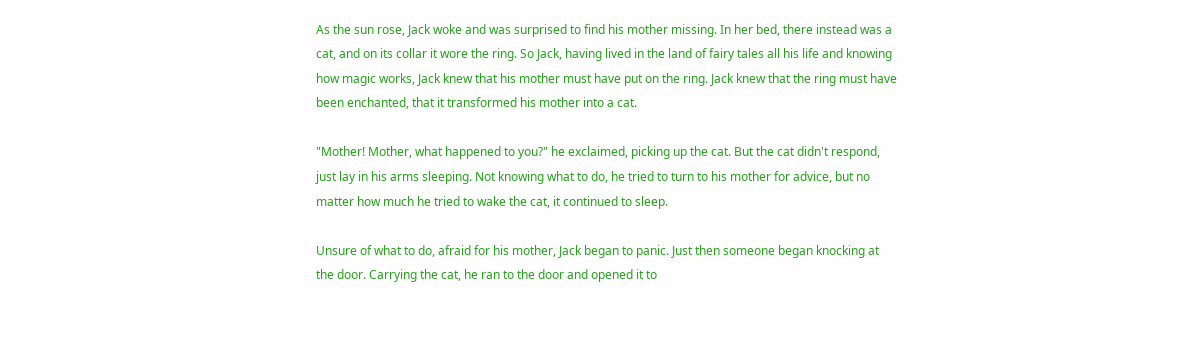As the sun rose, Jack woke and was surprised to find his mother missing. In her bed, there instead was a cat, and on its collar it wore the ring. So Jack, having lived in the land of fairy tales all his life and knowing how magic works, Jack knew that his mother must have put on the ring. Jack knew that the ring must have been enchanted, that it transformed his mother into a cat.

"Mother! Mother, what happened to you?" he exclaimed, picking up the cat. But the cat didn't respond, just lay in his arms sleeping. Not knowing what to do, he tried to turn to his mother for advice, but no matter how much he tried to wake the cat, it continued to sleep.

Unsure of what to do, afraid for his mother, Jack began to panic. Just then someone began knocking at the door. Carrying the cat, he ran to the door and opened it to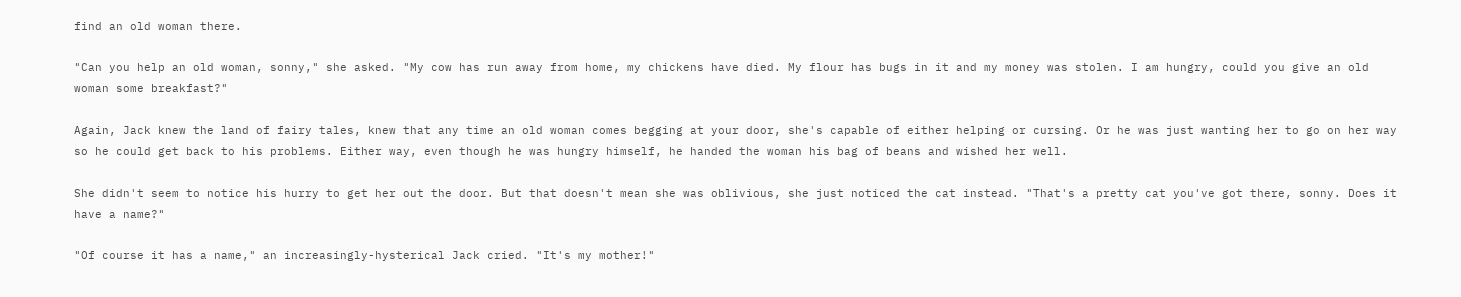find an old woman there.

"Can you help an old woman, sonny," she asked. "My cow has run away from home, my chickens have died. My flour has bugs in it and my money was stolen. I am hungry, could you give an old woman some breakfast?"

Again, Jack knew the land of fairy tales, knew that any time an old woman comes begging at your door, she's capable of either helping or cursing. Or he was just wanting her to go on her way so he could get back to his problems. Either way, even though he was hungry himself, he handed the woman his bag of beans and wished her well.

She didn't seem to notice his hurry to get her out the door. But that doesn't mean she was oblivious, she just noticed the cat instead. "That's a pretty cat you've got there, sonny. Does it have a name?"

"Of course it has a name," an increasingly-hysterical Jack cried. "It's my mother!"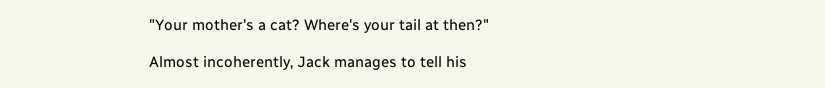"Your mother's a cat? Where's your tail at then?"

Almost incoherently, Jack manages to tell his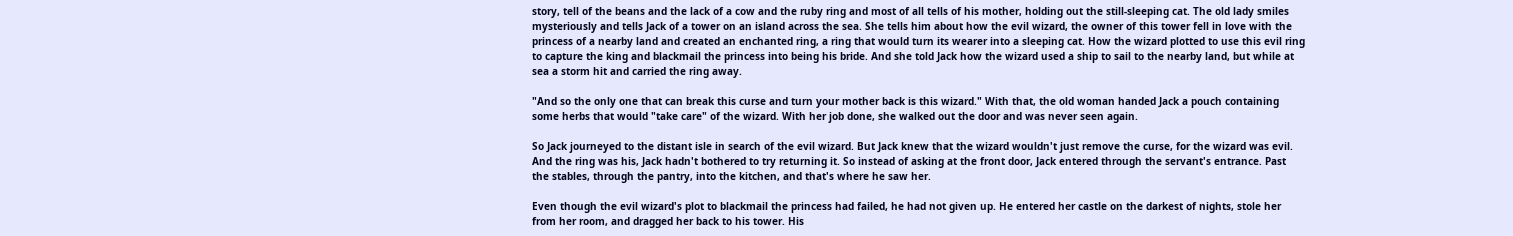story, tell of the beans and the lack of a cow and the ruby ring and most of all tells of his mother, holding out the still-sleeping cat. The old lady smiles mysteriously and tells Jack of a tower on an island across the sea. She tells him about how the evil wizard, the owner of this tower fell in love with the princess of a nearby land and created an enchanted ring, a ring that would turn its wearer into a sleeping cat. How the wizard plotted to use this evil ring to capture the king and blackmail the princess into being his bride. And she told Jack how the wizard used a ship to sail to the nearby land, but while at sea a storm hit and carried the ring away.

"And so the only one that can break this curse and turn your mother back is this wizard." With that, the old woman handed Jack a pouch containing some herbs that would "take care" of the wizard. With her job done, she walked out the door and was never seen again.

So Jack journeyed to the distant isle in search of the evil wizard. But Jack knew that the wizard wouldn't just remove the curse, for the wizard was evil. And the ring was his, Jack hadn't bothered to try returning it. So instead of asking at the front door, Jack entered through the servant's entrance. Past the stables, through the pantry, into the kitchen, and that's where he saw her.

Even though the evil wizard's plot to blackmail the princess had failed, he had not given up. He entered her castle on the darkest of nights, stole her from her room, and dragged her back to his tower. His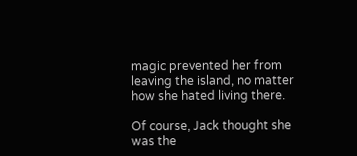magic prevented her from leaving the island, no matter how she hated living there.

Of course, Jack thought she was the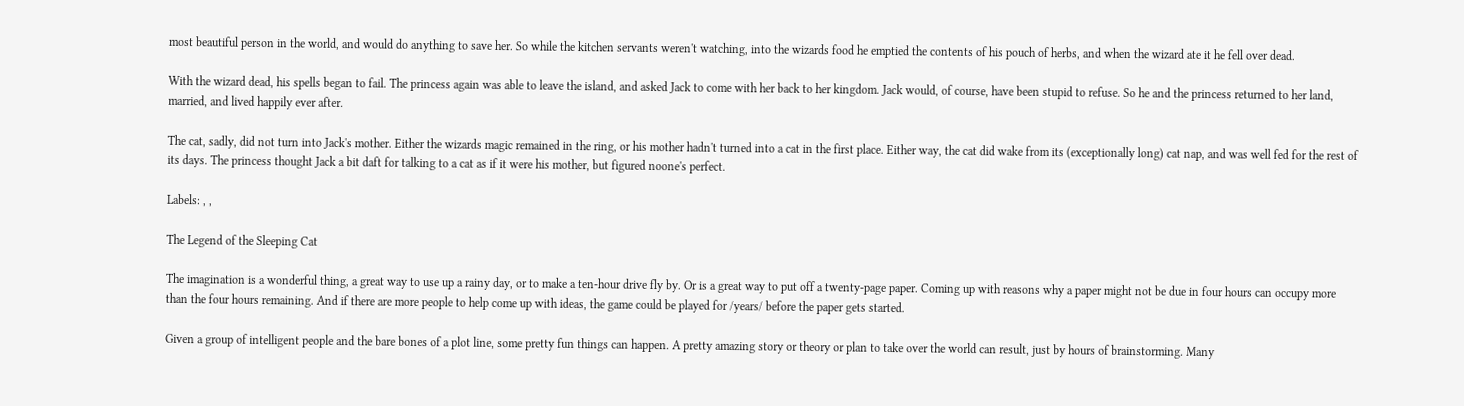most beautiful person in the world, and would do anything to save her. So while the kitchen servants weren't watching, into the wizards food he emptied the contents of his pouch of herbs, and when the wizard ate it he fell over dead.

With the wizard dead, his spells began to fail. The princess again was able to leave the island, and asked Jack to come with her back to her kingdom. Jack would, of course, have been stupid to refuse. So he and the princess returned to her land, married, and lived happily ever after.

The cat, sadly, did not turn into Jack's mother. Either the wizards magic remained in the ring, or his mother hadn't turned into a cat in the first place. Either way, the cat did wake from its (exceptionally long) cat nap, and was well fed for the rest of its days. The princess thought Jack a bit daft for talking to a cat as if it were his mother, but figured noone's perfect.

Labels: , ,

The Legend of the Sleeping Cat

The imagination is a wonderful thing, a great way to use up a rainy day, or to make a ten-hour drive fly by. Or is a great way to put off a twenty-page paper. Coming up with reasons why a paper might not be due in four hours can occupy more than the four hours remaining. And if there are more people to help come up with ideas, the game could be played for /years/ before the paper gets started.

Given a group of intelligent people and the bare bones of a plot line, some pretty fun things can happen. A pretty amazing story or theory or plan to take over the world can result, just by hours of brainstorming. Many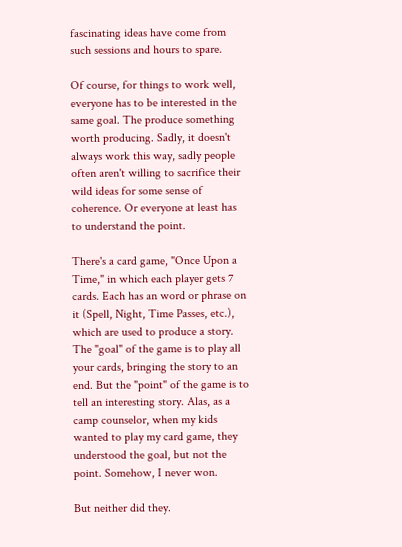fascinating ideas have come from such sessions and hours to spare.

Of course, for things to work well, everyone has to be interested in the same goal. The produce something worth producing. Sadly, it doesn't always work this way, sadly people often aren't willing to sacrifice their wild ideas for some sense of coherence. Or everyone at least has to understand the point.

There's a card game, "Once Upon a Time," in which each player gets 7 cards. Each has an word or phrase on it (Spell, Night, Time Passes, etc.), which are used to produce a story. The "goal" of the game is to play all your cards, bringing the story to an end. But the "point" of the game is to tell an interesting story. Alas, as a camp counselor, when my kids wanted to play my card game, they understood the goal, but not the point. Somehow, I never won.

But neither did they.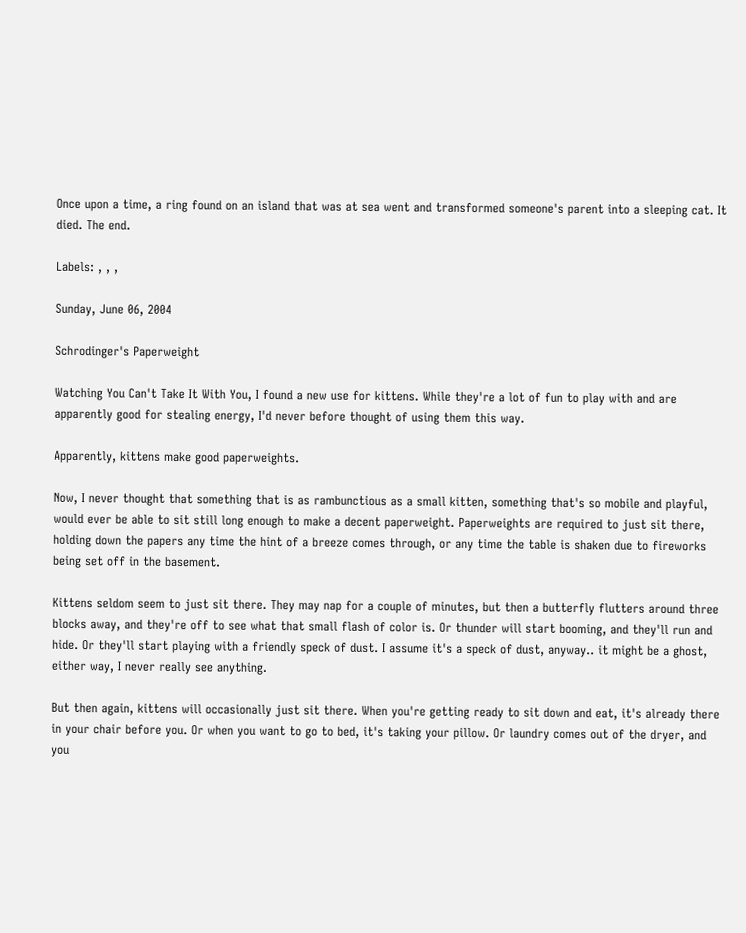Once upon a time, a ring found on an island that was at sea went and transformed someone's parent into a sleeping cat. It died. The end.

Labels: , , ,

Sunday, June 06, 2004

Schrodinger's Paperweight

Watching You Can't Take It With You, I found a new use for kittens. While they're a lot of fun to play with and are apparently good for stealing energy, I'd never before thought of using them this way.

Apparently, kittens make good paperweights.

Now, I never thought that something that is as rambunctious as a small kitten, something that's so mobile and playful, would ever be able to sit still long enough to make a decent paperweight. Paperweights are required to just sit there, holding down the papers any time the hint of a breeze comes through, or any time the table is shaken due to fireworks being set off in the basement.

Kittens seldom seem to just sit there. They may nap for a couple of minutes, but then a butterfly flutters around three blocks away, and they're off to see what that small flash of color is. Or thunder will start booming, and they'll run and hide. Or they'll start playing with a friendly speck of dust. I assume it's a speck of dust, anyway.. it might be a ghost, either way, I never really see anything.

But then again, kittens will occasionally just sit there. When you're getting ready to sit down and eat, it's already there in your chair before you. Or when you want to go to bed, it's taking your pillow. Or laundry comes out of the dryer, and you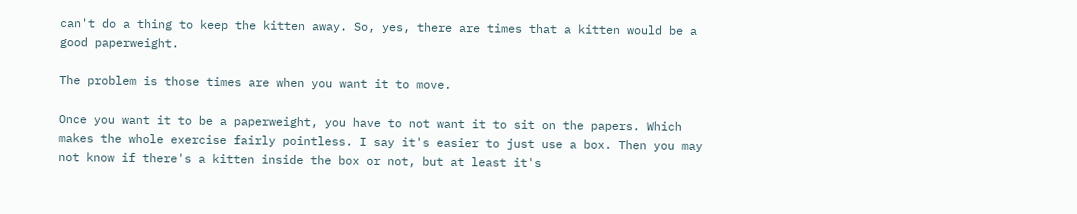can't do a thing to keep the kitten away. So, yes, there are times that a kitten would be a good paperweight.

The problem is those times are when you want it to move.

Once you want it to be a paperweight, you have to not want it to sit on the papers. Which makes the whole exercise fairly pointless. I say it's easier to just use a box. Then you may not know if there's a kitten inside the box or not, but at least it's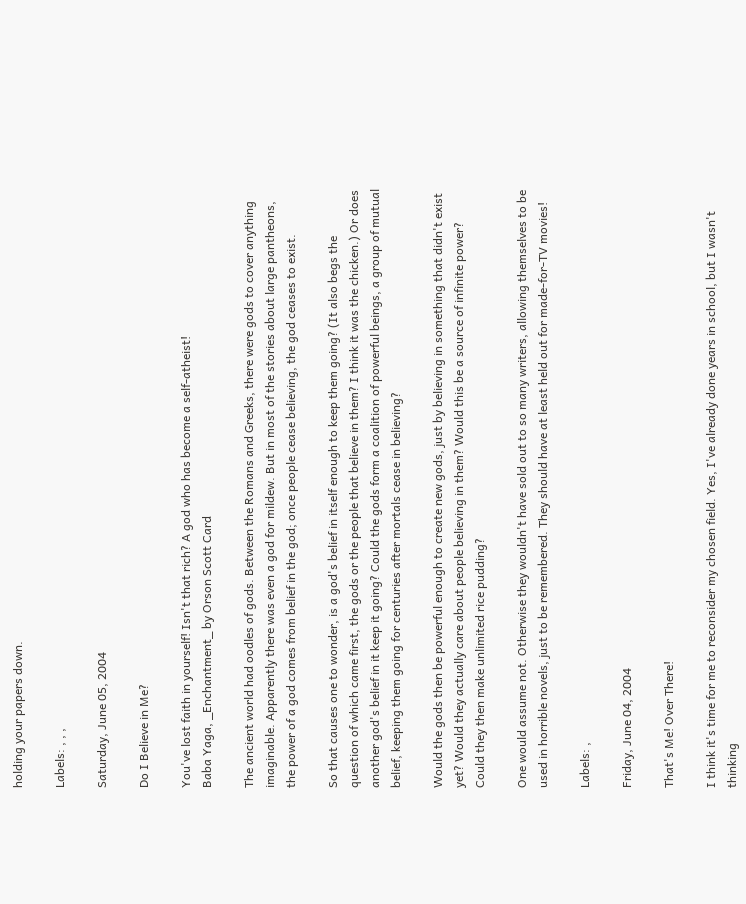holding your papers down.

Labels: , , ,

Saturday, June 05, 2004

Do I Believe in Me?

You've lost faith in yourself! Isn't that rich? A god who has become a self-atheist!
Baba Yaga, _Enchantment_ by Orson Scott Card

The ancient world had oodles of gods. Between the Romans and Greeks, there were gods to cover anything imaginable. Apparently there was even a god for mildew. But in most of the stories about large pantheons, the power of a god comes from belief in the god; once people cease believing, the god ceases to exist.

So that causes one to wonder, is a god's belief in itself enough to keep them going? (It also begs the question of which came first, the gods or the people that believe in them? I think it was the chicken.) Or does another god's belief in it keep it going? Could the gods form a coalition of powerful beings, a group of mutual belief, keeping them going for centuries after mortals cease in believing?

Would the gods then be powerful enough to create new gods, just by believing in something that didn't exist yet? Would they actually care about people believing in them? Would this be a source of infinite power? Could they then make unlimited rice pudding?

One would assume not. Otherwise they wouldn't have sold out to so many writers, allowing themselves to be used in horrible novels, just to be remembered. They should have at least held out for made-for-TV movies!

Labels: ,

Friday, June 04, 2004

That's Me! Over There!

I think it's time for me to reconsider my chosen field. Yes, I've already done years in school, but I wasn't thinking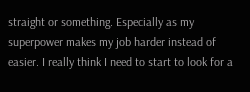straight or something. Especially as my superpower makes my job harder instead of easier. I really think I need to start to look for a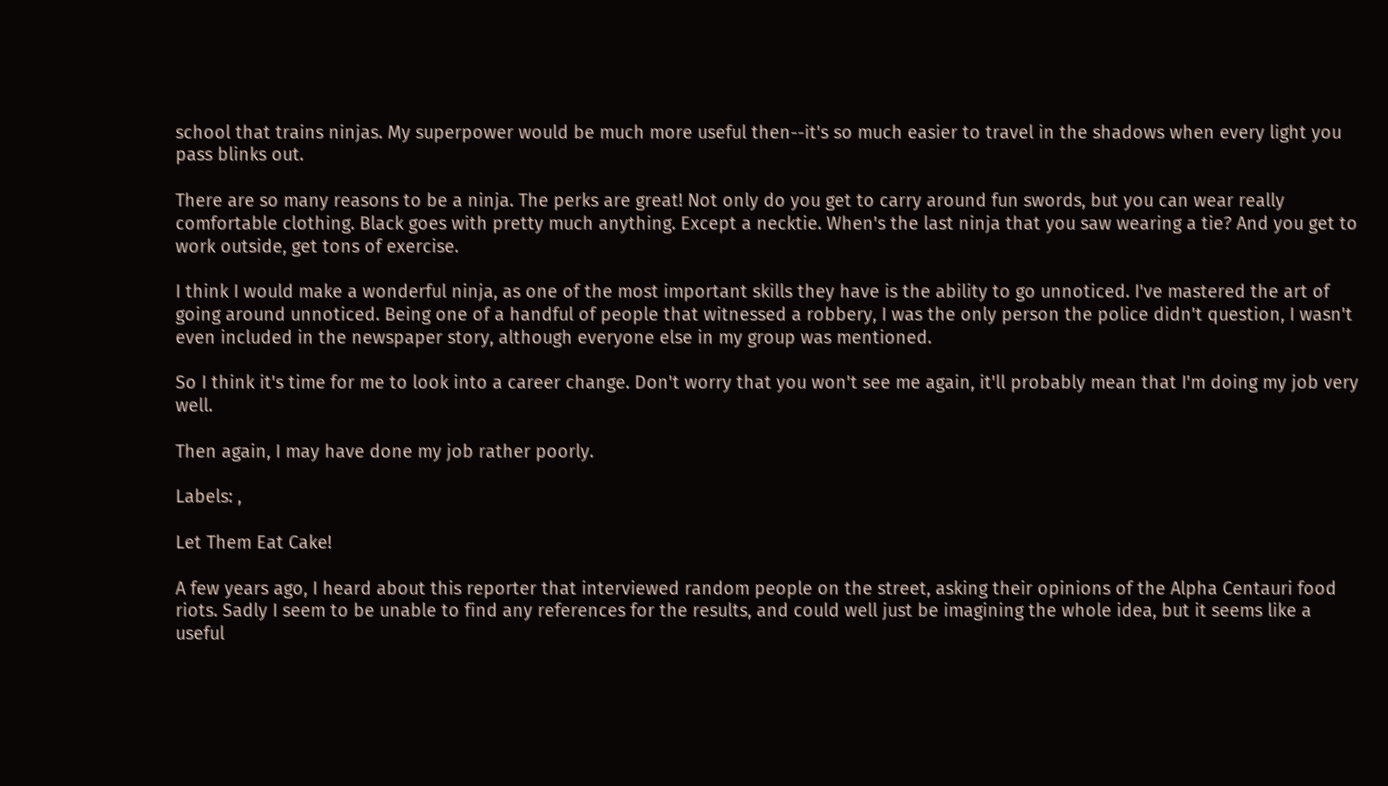school that trains ninjas. My superpower would be much more useful then--it's so much easier to travel in the shadows when every light you pass blinks out.

There are so many reasons to be a ninja. The perks are great! Not only do you get to carry around fun swords, but you can wear really comfortable clothing. Black goes with pretty much anything. Except a necktie. When's the last ninja that you saw wearing a tie? And you get to work outside, get tons of exercise.

I think I would make a wonderful ninja, as one of the most important skills they have is the ability to go unnoticed. I've mastered the art of going around unnoticed. Being one of a handful of people that witnessed a robbery, I was the only person the police didn't question, I wasn't even included in the newspaper story, although everyone else in my group was mentioned.

So I think it's time for me to look into a career change. Don't worry that you won't see me again, it'll probably mean that I'm doing my job very well.

Then again, I may have done my job rather poorly.

Labels: ,

Let Them Eat Cake!

A few years ago, I heard about this reporter that interviewed random people on the street, asking their opinions of the Alpha Centauri food riots. Sadly I seem to be unable to find any references for the results, and could well just be imagining the whole idea, but it seems like a useful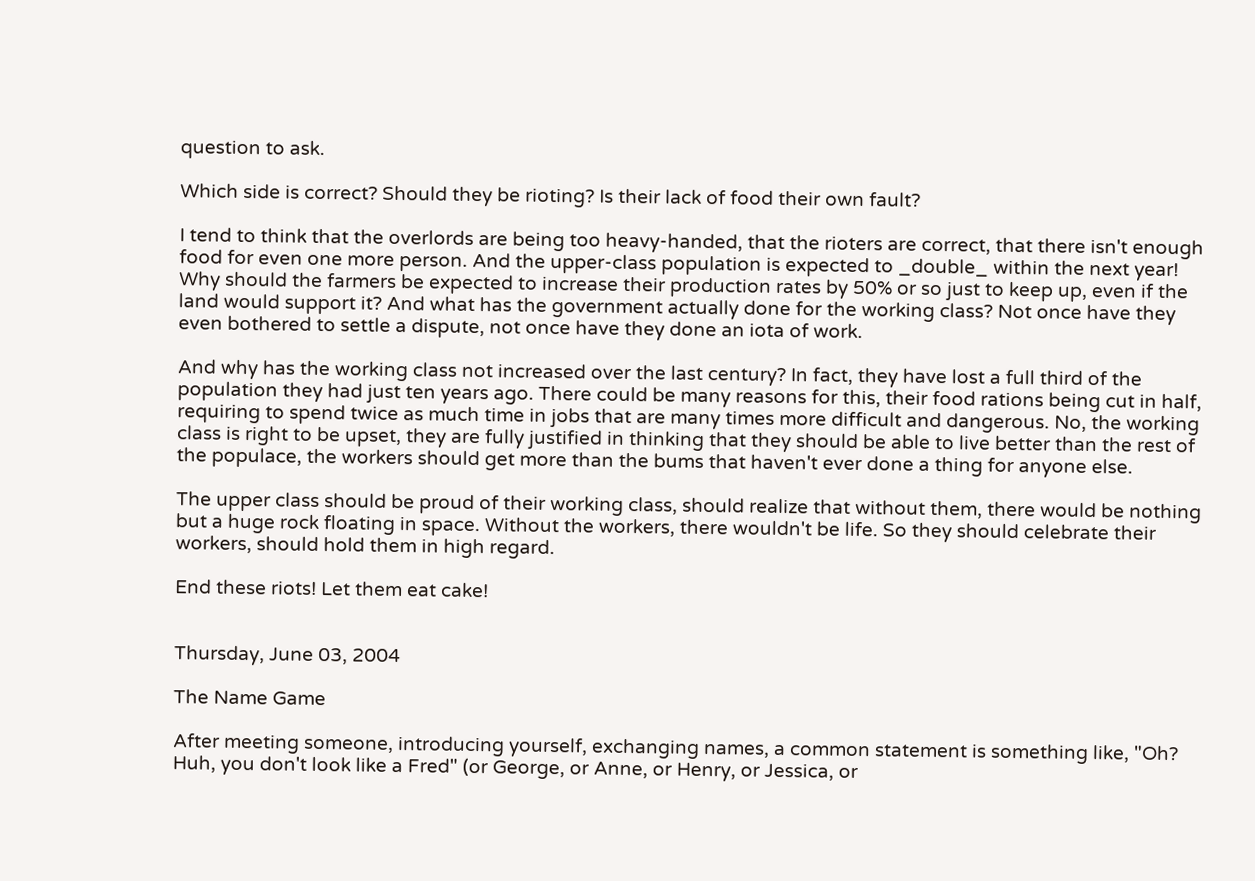question to ask.

Which side is correct? Should they be rioting? Is their lack of food their own fault?

I tend to think that the overlords are being too heavy-handed, that the rioters are correct, that there isn't enough food for even one more person. And the upper-class population is expected to _double_ within the next year! Why should the farmers be expected to increase their production rates by 50% or so just to keep up, even if the land would support it? And what has the government actually done for the working class? Not once have they even bothered to settle a dispute, not once have they done an iota of work.

And why has the working class not increased over the last century? In fact, they have lost a full third of the population they had just ten years ago. There could be many reasons for this, their food rations being cut in half, requiring to spend twice as much time in jobs that are many times more difficult and dangerous. No, the working class is right to be upset, they are fully justified in thinking that they should be able to live better than the rest of the populace, the workers should get more than the bums that haven't ever done a thing for anyone else.

The upper class should be proud of their working class, should realize that without them, there would be nothing but a huge rock floating in space. Without the workers, there wouldn't be life. So they should celebrate their workers, should hold them in high regard.

End these riots! Let them eat cake!


Thursday, June 03, 2004

The Name Game

After meeting someone, introducing yourself, exchanging names, a common statement is something like, "Oh? Huh, you don't look like a Fred" (or George, or Anne, or Henry, or Jessica, or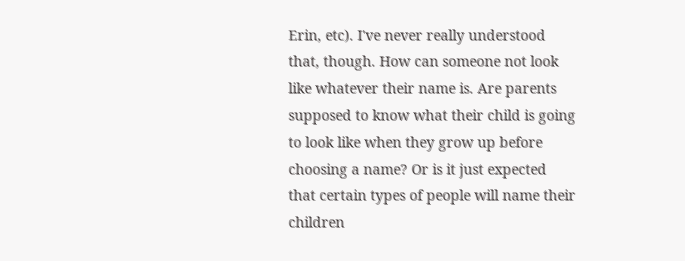Erin, etc). I've never really understood that, though. How can someone not look like whatever their name is. Are parents supposed to know what their child is going to look like when they grow up before choosing a name? Or is it just expected that certain types of people will name their children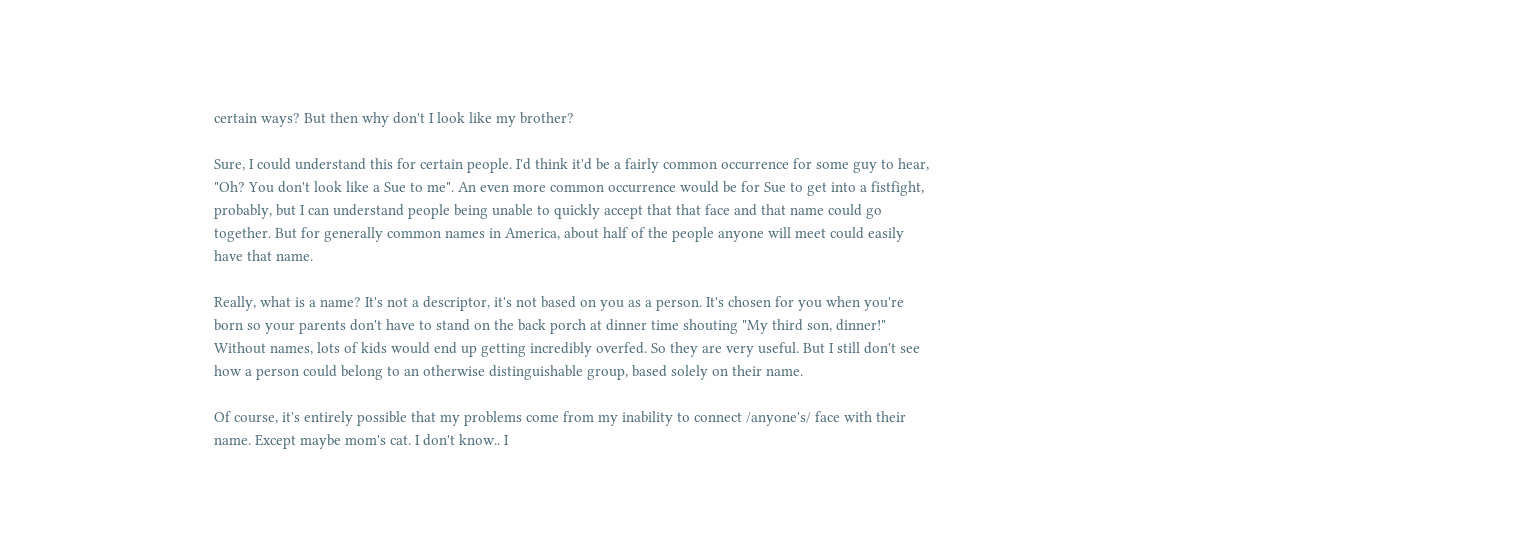certain ways? But then why don't I look like my brother?

Sure, I could understand this for certain people. I'd think it'd be a fairly common occurrence for some guy to hear, "Oh? You don't look like a Sue to me". An even more common occurrence would be for Sue to get into a fistfight, probably, but I can understand people being unable to quickly accept that that face and that name could go together. But for generally common names in America, about half of the people anyone will meet could easily have that name.

Really, what is a name? It's not a descriptor, it's not based on you as a person. It's chosen for you when you're born so your parents don't have to stand on the back porch at dinner time shouting "My third son, dinner!" Without names, lots of kids would end up getting incredibly overfed. So they are very useful. But I still don't see how a person could belong to an otherwise distinguishable group, based solely on their name.

Of course, it's entirely possible that my problems come from my inability to connect /anyone's/ face with their name. Except maybe mom's cat. I don't know.. I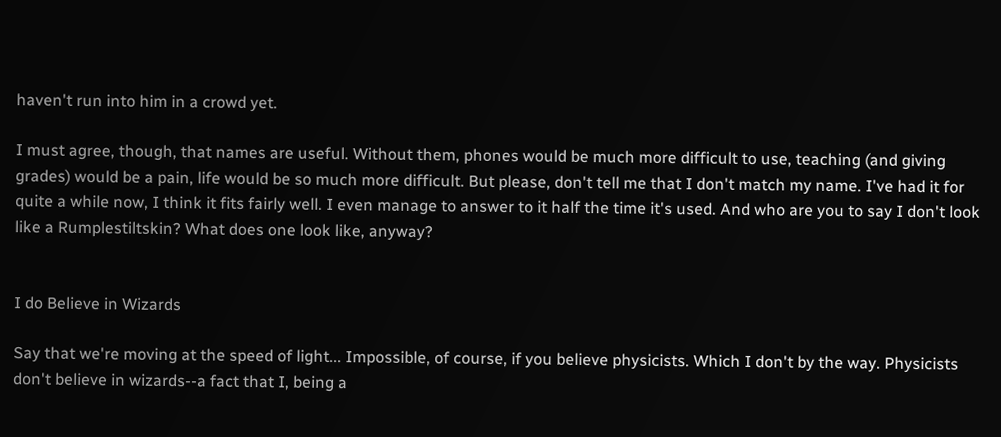haven't run into him in a crowd yet.

I must agree, though, that names are useful. Without them, phones would be much more difficult to use, teaching (and giving grades) would be a pain, life would be so much more difficult. But please, don't tell me that I don't match my name. I've had it for quite a while now, I think it fits fairly well. I even manage to answer to it half the time it's used. And who are you to say I don't look like a Rumplestiltskin? What does one look like, anyway?


I do Believe in Wizards

Say that we're moving at the speed of light... Impossible, of course, if you believe physicists. Which I don't by the way. Physicists don't believe in wizards--a fact that I, being a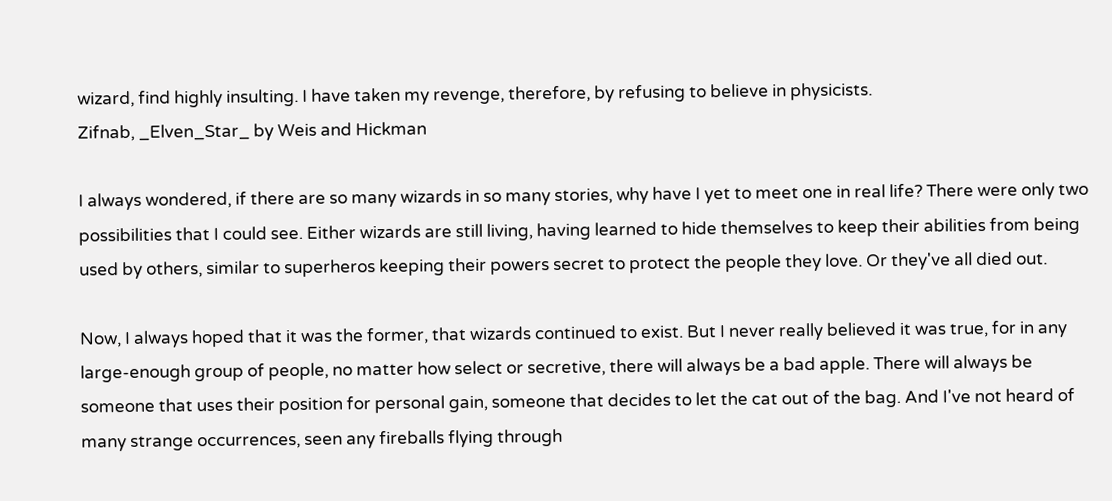wizard, find highly insulting. I have taken my revenge, therefore, by refusing to believe in physicists.
Zifnab, _Elven_Star_ by Weis and Hickman

I always wondered, if there are so many wizards in so many stories, why have I yet to meet one in real life? There were only two possibilities that I could see. Either wizards are still living, having learned to hide themselves to keep their abilities from being used by others, similar to superheros keeping their powers secret to protect the people they love. Or they've all died out.

Now, I always hoped that it was the former, that wizards continued to exist. But I never really believed it was true, for in any large-enough group of people, no matter how select or secretive, there will always be a bad apple. There will always be someone that uses their position for personal gain, someone that decides to let the cat out of the bag. And I've not heard of many strange occurrences, seen any fireballs flying through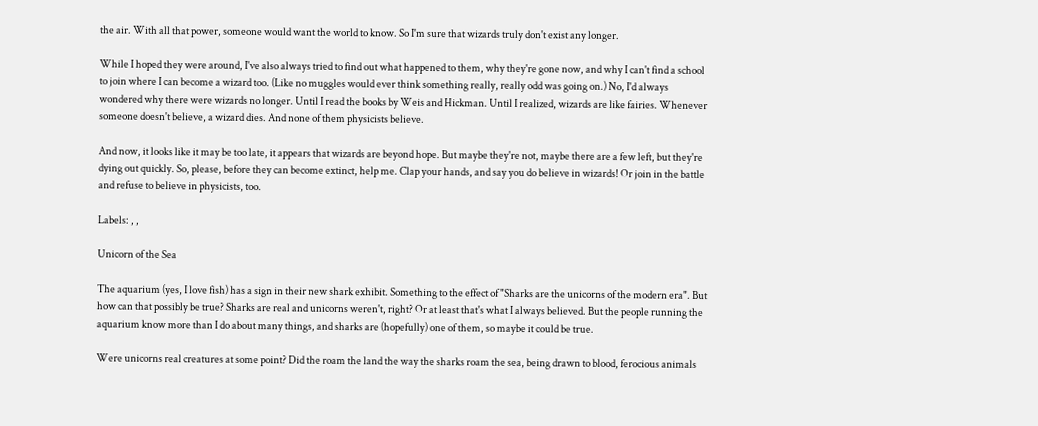the air. With all that power, someone would want the world to know. So I'm sure that wizards truly don't exist any longer.

While I hoped they were around, I've also always tried to find out what happened to them, why they're gone now, and why I can't find a school to join where I can become a wizard too. (Like no muggles would ever think something really, really odd was going on.) No, I'd always wondered why there were wizards no longer. Until I read the books by Weis and Hickman. Until I realized, wizards are like fairies. Whenever someone doesn't believe, a wizard dies. And none of them physicists believe.

And now, it looks like it may be too late, it appears that wizards are beyond hope. But maybe they're not, maybe there are a few left, but they're dying out quickly. So, please, before they can become extinct, help me. Clap your hands, and say you do believe in wizards! Or join in the battle and refuse to believe in physicists, too.

Labels: , ,

Unicorn of the Sea

The aquarium (yes, I love fish) has a sign in their new shark exhibit. Something to the effect of "Sharks are the unicorns of the modern era". But how can that possibly be true? Sharks are real and unicorns weren't, right? Or at least that's what I always believed. But the people running the aquarium know more than I do about many things, and sharks are (hopefully) one of them, so maybe it could be true.

Were unicorns real creatures at some point? Did the roam the land the way the sharks roam the sea, being drawn to blood, ferocious animals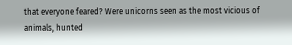that everyone feared? Were unicorns seen as the most vicious of animals, hunted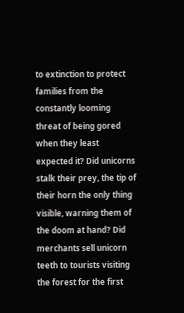to extinction to protect families from the constantly looming threat of being gored when they least expected it? Did unicorns stalk their prey, the tip of their horn the only thing visible, warning them of the doom at hand? Did merchants sell unicorn teeth to tourists visiting the forest for the first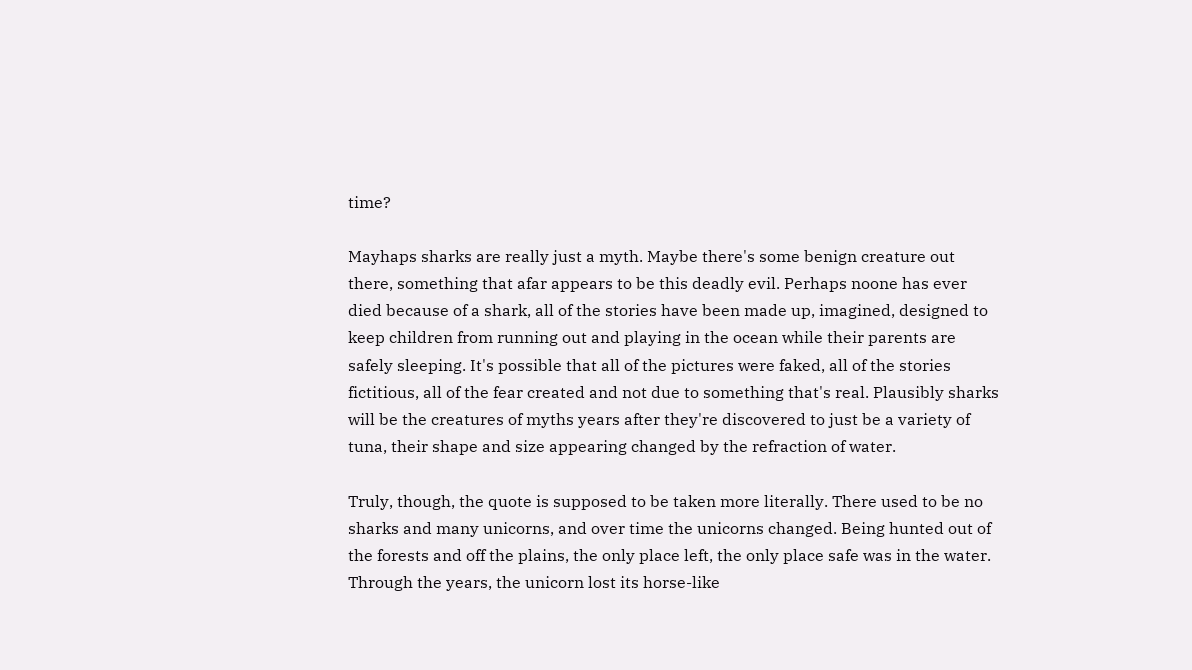time?

Mayhaps sharks are really just a myth. Maybe there's some benign creature out there, something that afar appears to be this deadly evil. Perhaps noone has ever died because of a shark, all of the stories have been made up, imagined, designed to keep children from running out and playing in the ocean while their parents are safely sleeping. It's possible that all of the pictures were faked, all of the stories fictitious, all of the fear created and not due to something that's real. Plausibly sharks will be the creatures of myths years after they're discovered to just be a variety of tuna, their shape and size appearing changed by the refraction of water.

Truly, though, the quote is supposed to be taken more literally. There used to be no sharks and many unicorns, and over time the unicorns changed. Being hunted out of the forests and off the plains, the only place left, the only place safe was in the water. Through the years, the unicorn lost its horse-like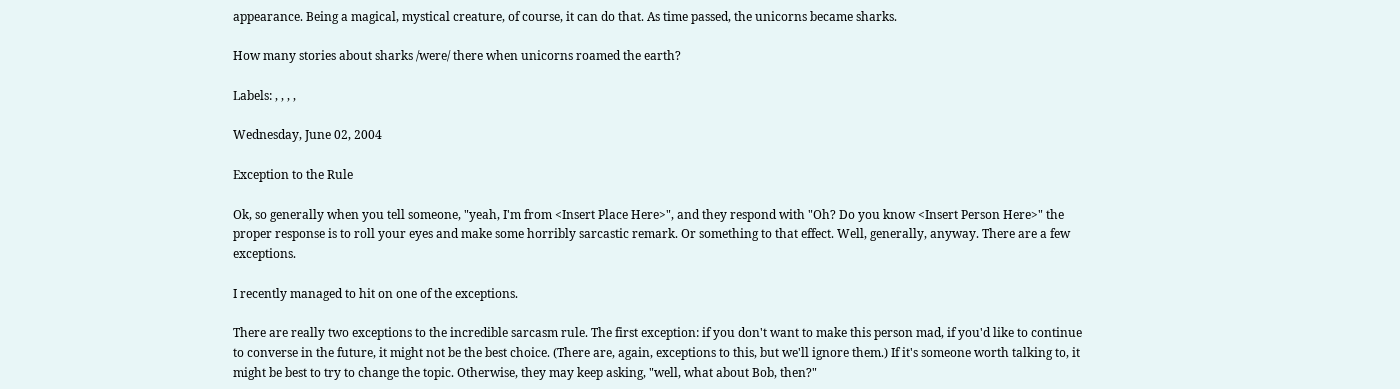appearance. Being a magical, mystical creature, of course, it can do that. As time passed, the unicorns became sharks.

How many stories about sharks /were/ there when unicorns roamed the earth?

Labels: , , , ,

Wednesday, June 02, 2004

Exception to the Rule

Ok, so generally when you tell someone, "yeah, I'm from <Insert Place Here>", and they respond with "Oh? Do you know <Insert Person Here>" the proper response is to roll your eyes and make some horribly sarcastic remark. Or something to that effect. Well, generally, anyway. There are a few exceptions.

I recently managed to hit on one of the exceptions.

There are really two exceptions to the incredible sarcasm rule. The first exception: if you don't want to make this person mad, if you'd like to continue to converse in the future, it might not be the best choice. (There are, again, exceptions to this, but we'll ignore them.) If it's someone worth talking to, it might be best to try to change the topic. Otherwise, they may keep asking, "well, what about Bob, then?"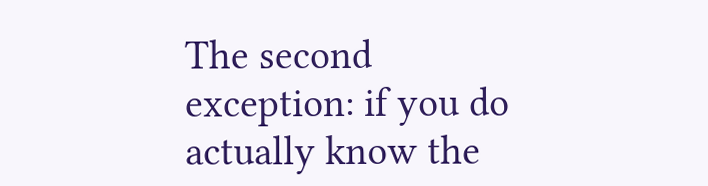The second exception: if you do actually know the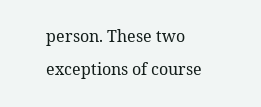person. These two exceptions of course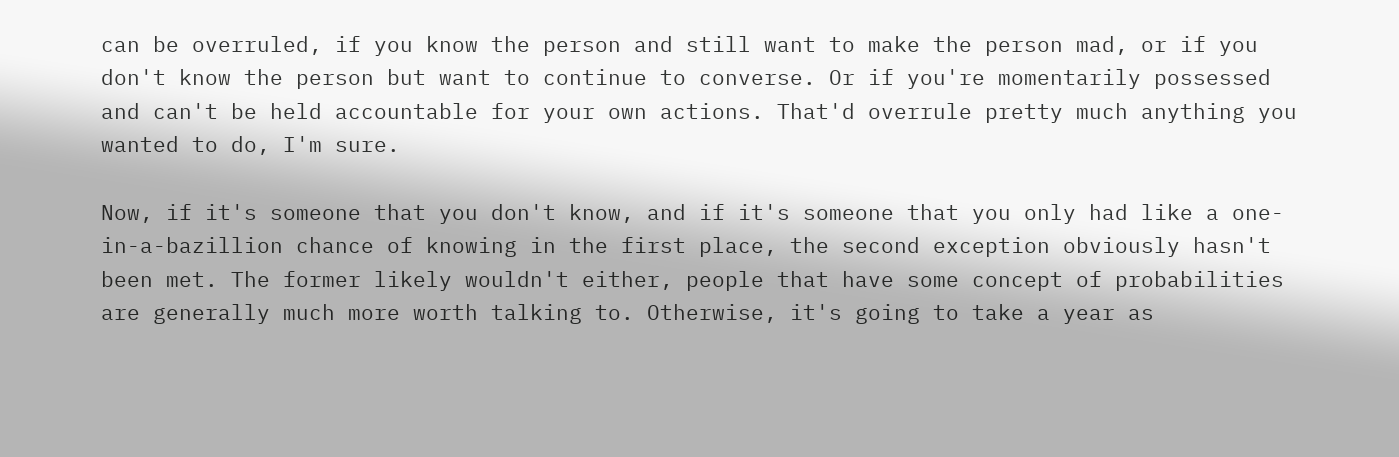can be overruled, if you know the person and still want to make the person mad, or if you don't know the person but want to continue to converse. Or if you're momentarily possessed and can't be held accountable for your own actions. That'd overrule pretty much anything you wanted to do, I'm sure.

Now, if it's someone that you don't know, and if it's someone that you only had like a one-in-a-bazillion chance of knowing in the first place, the second exception obviously hasn't been met. The former likely wouldn't either, people that have some concept of probabilities are generally much more worth talking to. Otherwise, it's going to take a year as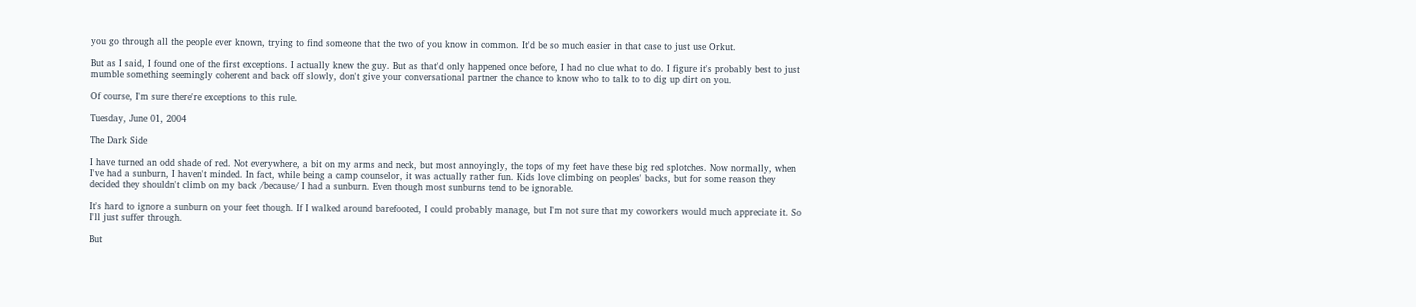you go through all the people ever known, trying to find someone that the two of you know in common. It'd be so much easier in that case to just use Orkut.

But as I said, I found one of the first exceptions. I actually knew the guy. But as that'd only happened once before, I had no clue what to do. I figure it's probably best to just mumble something seemingly coherent and back off slowly, don't give your conversational partner the chance to know who to talk to to dig up dirt on you.

Of course, I'm sure there're exceptions to this rule.

Tuesday, June 01, 2004

The Dark Side

I have turned an odd shade of red. Not everywhere, a bit on my arms and neck, but most annoyingly, the tops of my feet have these big red splotches. Now normally, when I've had a sunburn, I haven't minded. In fact, while being a camp counselor, it was actually rather fun. Kids love climbing on peoples' backs, but for some reason they decided they shouldn't climb on my back /because/ I had a sunburn. Even though most sunburns tend to be ignorable.

It's hard to ignore a sunburn on your feet though. If I walked around barefooted, I could probably manage, but I'm not sure that my coworkers would much appreciate it. So I'll just suffer through.

But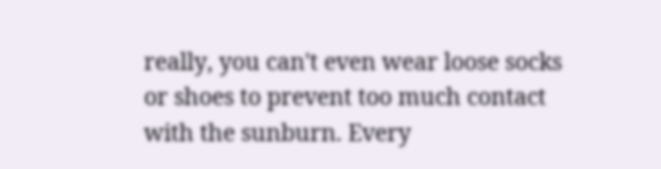really, you can't even wear loose socks or shoes to prevent too much contact with the sunburn. Every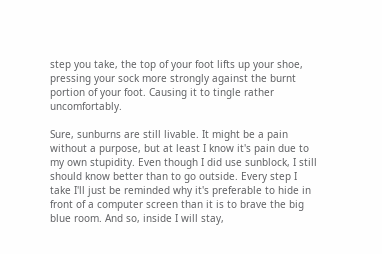step you take, the top of your foot lifts up your shoe, pressing your sock more strongly against the burnt portion of your foot. Causing it to tingle rather uncomfortably.

Sure, sunburns are still livable. It might be a pain without a purpose, but at least I know it's pain due to my own stupidity. Even though I did use sunblock, I still should know better than to go outside. Every step I take I'll just be reminded why it's preferable to hide in front of a computer screen than it is to brave the big blue room. And so, inside I will stay,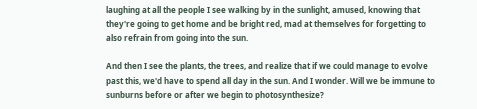laughing at all the people I see walking by in the sunlight, amused, knowing that they're going to get home and be bright red, mad at themselves for forgetting to also refrain from going into the sun.

And then I see the plants, the trees, and realize that if we could manage to evolve past this, we'd have to spend all day in the sun. And I wonder. Will we be immune to sunburns before or after we begin to photosynthesize?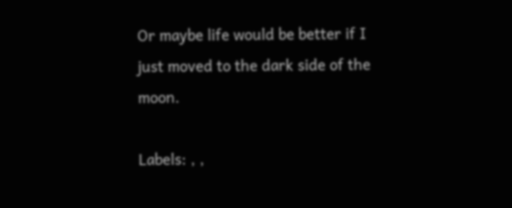Or maybe life would be better if I just moved to the dark side of the moon.

Labels: , ,